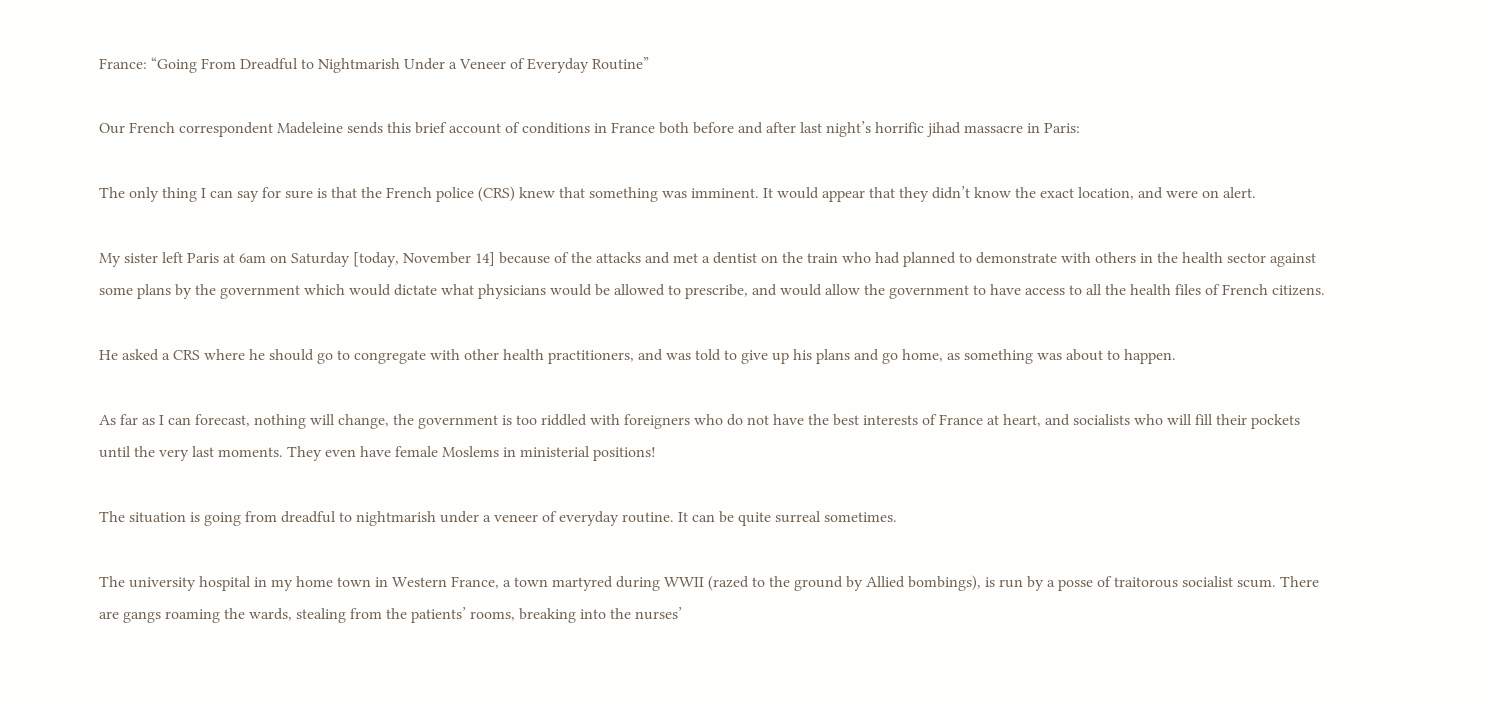France: “Going From Dreadful to Nightmarish Under a Veneer of Everyday Routine”

Our French correspondent Madeleine sends this brief account of conditions in France both before and after last night’s horrific jihad massacre in Paris:

The only thing I can say for sure is that the French police (CRS) knew that something was imminent. It would appear that they didn’t know the exact location, and were on alert.

My sister left Paris at 6am on Saturday [today, November 14] because of the attacks and met a dentist on the train who had planned to demonstrate with others in the health sector against some plans by the government which would dictate what physicians would be allowed to prescribe, and would allow the government to have access to all the health files of French citizens.

He asked a CRS where he should go to congregate with other health practitioners, and was told to give up his plans and go home, as something was about to happen.

As far as I can forecast, nothing will change, the government is too riddled with foreigners who do not have the best interests of France at heart, and socialists who will fill their pockets until the very last moments. They even have female Moslems in ministerial positions!

The situation is going from dreadful to nightmarish under a veneer of everyday routine. It can be quite surreal sometimes.

The university hospital in my home town in Western France, a town martyred during WWII (razed to the ground by Allied bombings), is run by a posse of traitorous socialist scum. There are gangs roaming the wards, stealing from the patients’ rooms, breaking into the nurses’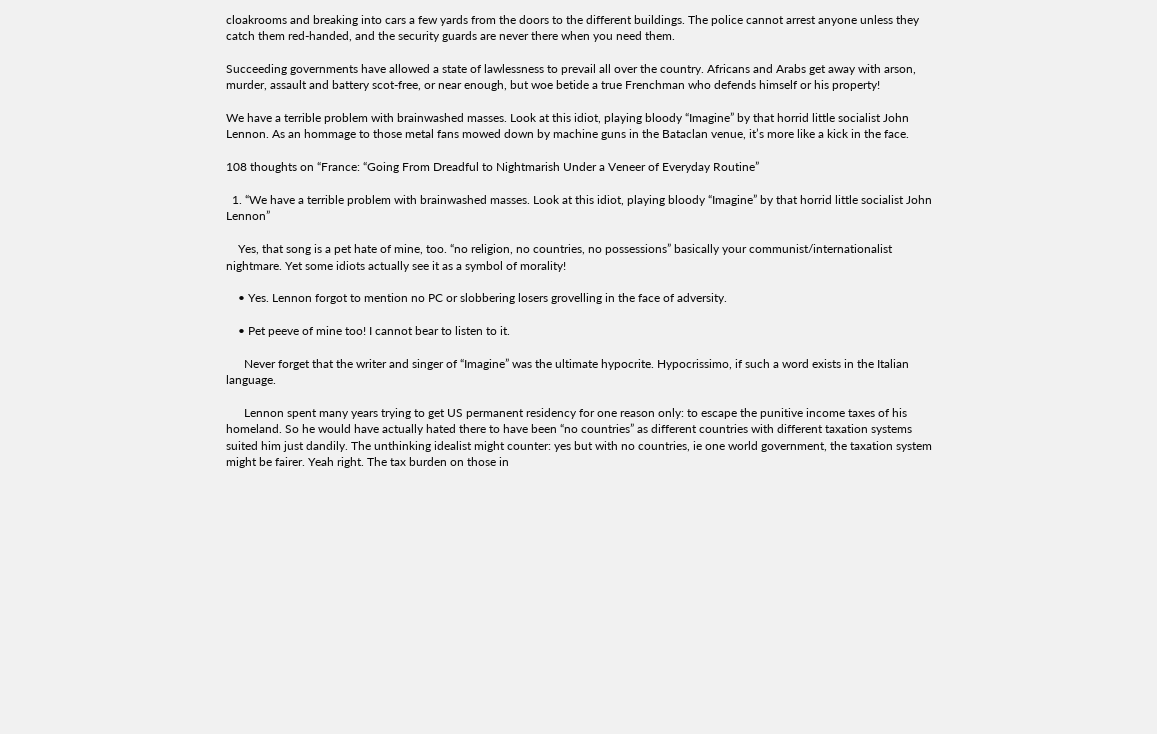cloakrooms and breaking into cars a few yards from the doors to the different buildings. The police cannot arrest anyone unless they catch them red-handed, and the security guards are never there when you need them.

Succeeding governments have allowed a state of lawlessness to prevail all over the country. Africans and Arabs get away with arson, murder, assault and battery scot-free, or near enough, but woe betide a true Frenchman who defends himself or his property!

We have a terrible problem with brainwashed masses. Look at this idiot, playing bloody “Imagine” by that horrid little socialist John Lennon. As an hommage to those metal fans mowed down by machine guns in the Bataclan venue, it’s more like a kick in the face.

108 thoughts on “France: “Going From Dreadful to Nightmarish Under a Veneer of Everyday Routine”

  1. “We have a terrible problem with brainwashed masses. Look at this idiot, playing bloody “Imagine” by that horrid little socialist John Lennon”

    Yes, that song is a pet hate of mine, too. “no religion, no countries, no possessions” basically your communist/internationalist nightmare. Yet some idiots actually see it as a symbol of morality!

    • Yes. Lennon forgot to mention no PC or slobbering losers grovelling in the face of adversity.

    • Pet peeve of mine too! I cannot bear to listen to it.

      Never forget that the writer and singer of “Imagine” was the ultimate hypocrite. Hypocrissimo, if such a word exists in the Italian language.

      Lennon spent many years trying to get US permanent residency for one reason only: to escape the punitive income taxes of his homeland. So he would have actually hated there to have been “no countries” as different countries with different taxation systems suited him just dandily. The unthinking idealist might counter: yes but with no countries, ie one world government, the taxation system might be fairer. Yeah right. The tax burden on those in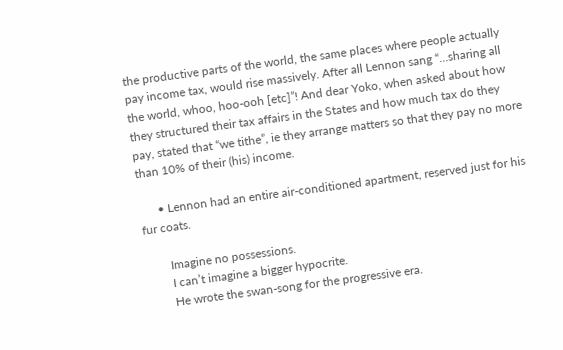the productive parts of the world, the same places where people actually pay income tax, would rise massively. After all Lennon sang “…sharing all the world, whoo, hoo-ooh [etc]”! And dear Yoko, when asked about how they structured their tax affairs in the States and how much tax do they pay, stated that “we tithe”, ie they arrange matters so that they pay no more than 10% of their (his) income.

      • Lennon had an entire air-conditioned apartment, reserved just for his fur coats.

        Imagine no possessions.
        I can’t imagine a bigger hypocrite.
        He wrote the swan-song for the progressive era.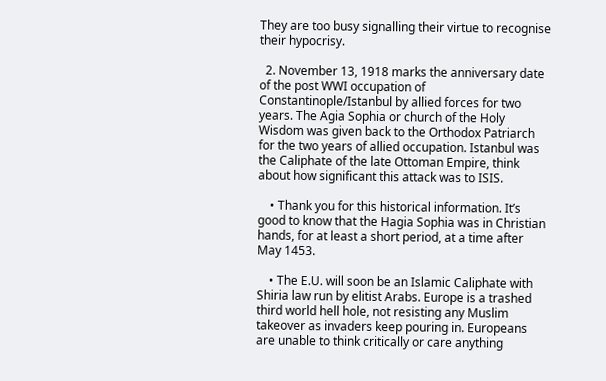They are too busy signalling their virtue to recognise their hypocrisy.

  2. November 13, 1918 marks the anniversary date of the post WWI occupation of Constantinople/Istanbul by allied forces for two years. The Agia Sophia or church of the Holy Wisdom was given back to the Orthodox Patriarch for the two years of allied occupation. Istanbul was the Caliphate of the late Ottoman Empire, think about how significant this attack was to ISIS.

    • Thank you for this historical information. It’s good to know that the Hagia Sophia was in Christian hands, for at least a short period, at a time after May 1453.

    • The E.U. will soon be an Islamic Caliphate with Shiria law run by elitist Arabs. Europe is a trashed third world hell hole, not resisting any Muslim takeover as invaders keep pouring in. Europeans are unable to think critically or care anything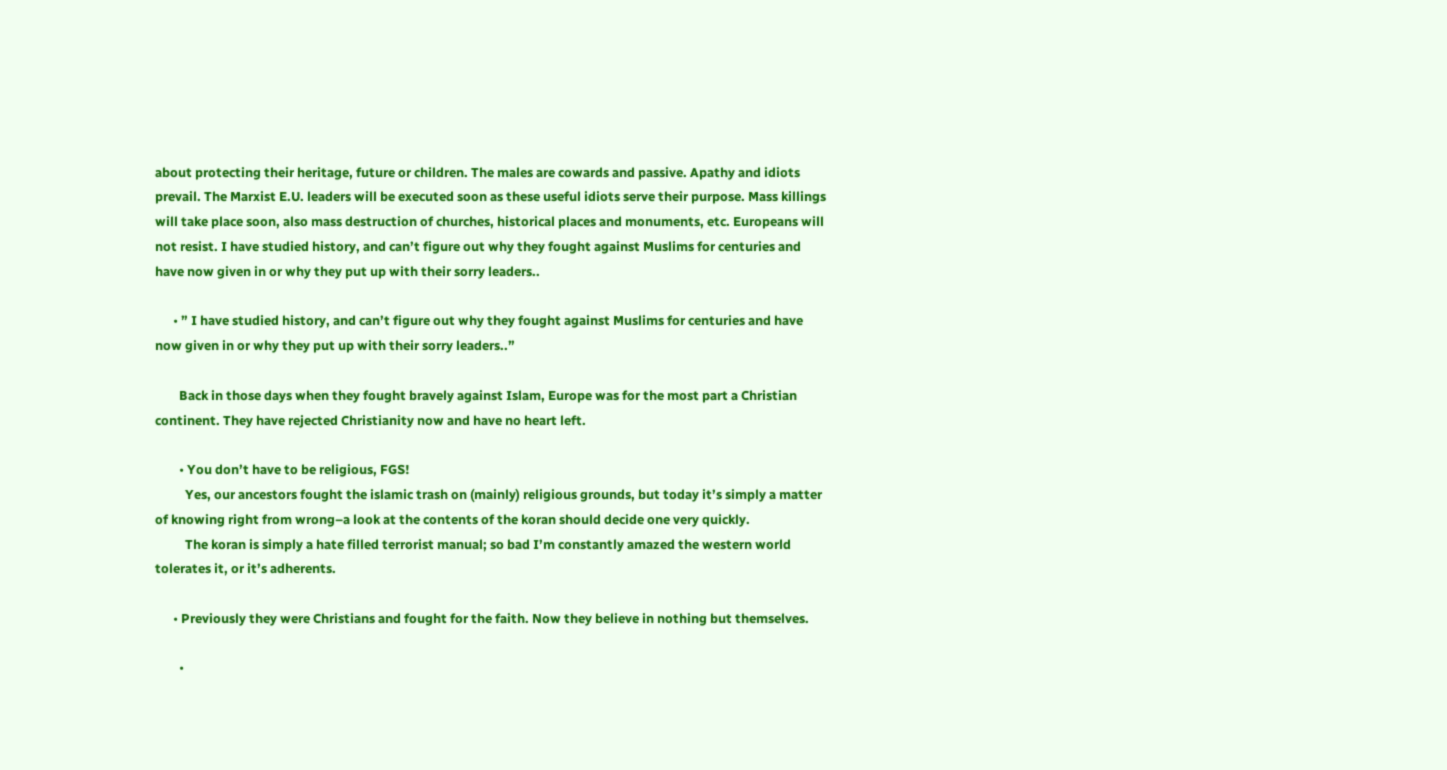about protecting their heritage, future or children. The males are cowards and passive. Apathy and idiots prevail. The Marxist E.U. leaders will be executed soon as these useful idiots serve their purpose. Mass killings will take place soon, also mass destruction of churches, historical places and monuments, etc. Europeans will not resist. I have studied history, and can’t figure out why they fought against Muslims for centuries and have now given in or why they put up with their sorry leaders..

      • ” I have studied history, and can’t figure out why they fought against Muslims for centuries and have now given in or why they put up with their sorry leaders..”

        Back in those days when they fought bravely against Islam, Europe was for the most part a Christian continent. They have rejected Christianity now and have no heart left.

        • You don’t have to be religious, FGS!
          Yes, our ancestors fought the islamic trash on (mainly) religious grounds, but today it’s simply a matter of knowing right from wrong–a look at the contents of the koran should decide one very quickly.
          The koran is simply a hate filled terrorist manual; so bad I’m constantly amazed the western world tolerates it, or it’s adherents.

      • Previously they were Christians and fought for the faith. Now they believe in nothing but themselves.

        •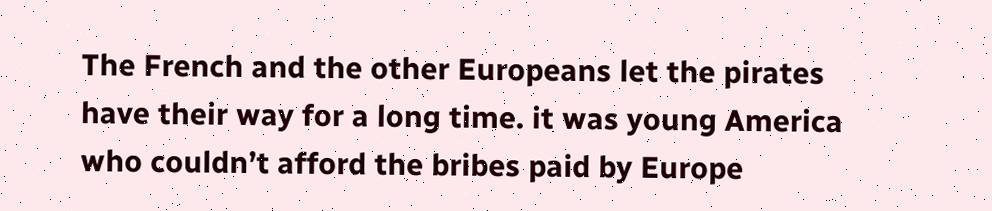The French and the other Europeans let the pirates have their way for a long time. it was young America who couldn’t afford the bribes paid by Europe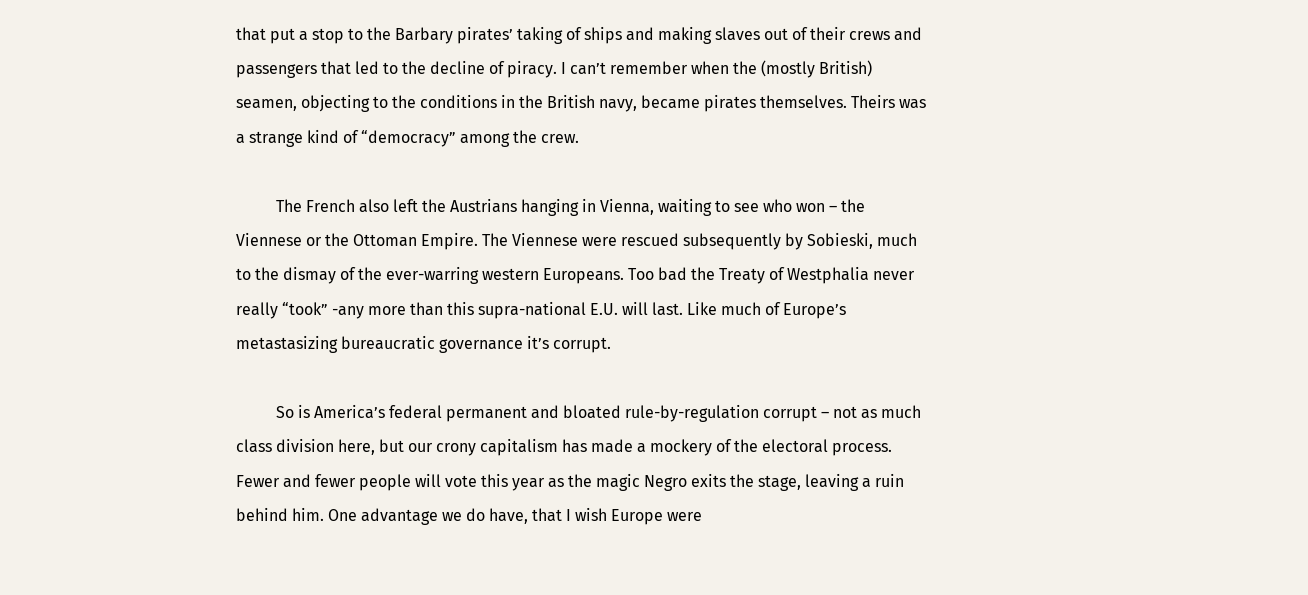that put a stop to the Barbary pirates’ taking of ships and making slaves out of their crews and passengers that led to the decline of piracy. I can’t remember when the (mostly British) seamen, objecting to the conditions in the British navy, became pirates themselves. Theirs was a strange kind of “democracy” among the crew.

          The French also left the Austrians hanging in Vienna, waiting to see who won – the Viennese or the Ottoman Empire. The Viennese were rescued subsequently by Sobieski, much to the dismay of the ever-warring western Europeans. Too bad the Treaty of Westphalia never really “took” -any more than this supra-national E.U. will last. Like much of Europe’s metastasizing bureaucratic governance it’s corrupt.

          So is America’s federal permanent and bloated rule-by-regulation corrupt – not as much class division here, but our crony capitalism has made a mockery of the electoral process. Fewer and fewer people will vote this year as the magic Negro exits the stage, leaving a ruin behind him. One advantage we do have, that I wish Europe were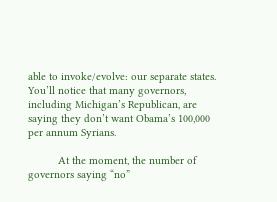able to invoke/evolve: our separate states. You’ll notice that many governors, including Michigan’s Republican, are saying they don’t want Obama’s 100,000 per annum Syrians.

          At the moment, the number of governors saying “no”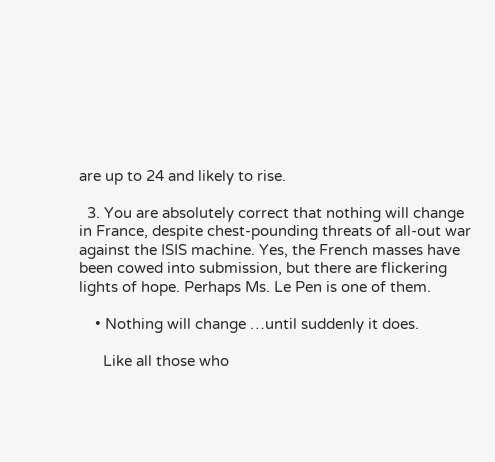are up to 24 and likely to rise.

  3. You are absolutely correct that nothing will change in France, despite chest-pounding threats of all-out war against the ISIS machine. Yes, the French masses have been cowed into submission, but there are flickering lights of hope. Perhaps Ms. Le Pen is one of them.

    • Nothing will change …until suddenly it does.

      Like all those who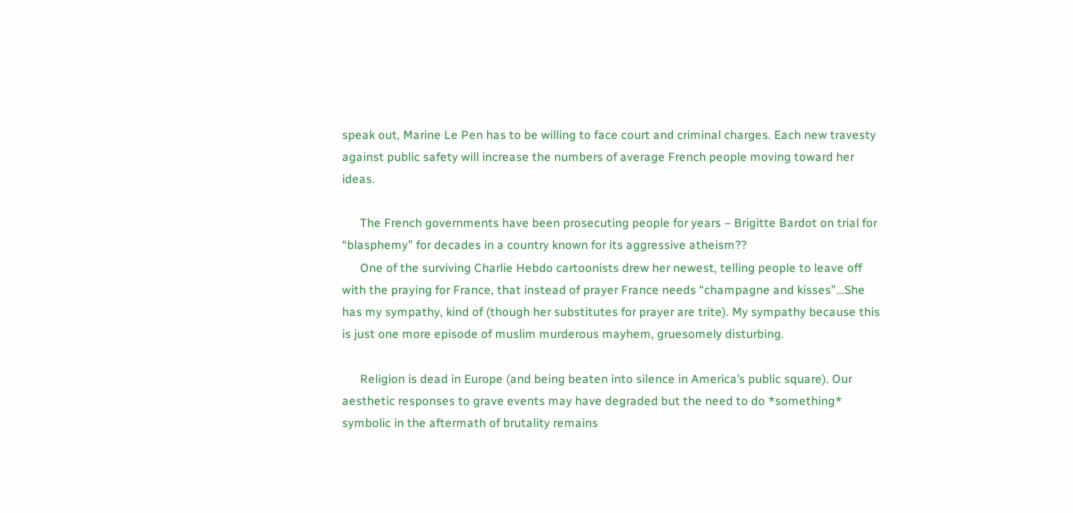speak out, Marine Le Pen has to be willing to face court and criminal charges. Each new travesty against public safety will increase the numbers of average French people moving toward her ideas.

      The French governments have been prosecuting people for years – Brigitte Bardot on trial for “blasphemy” for decades in a country known for its aggressive atheism??
      One of the surviving Charlie Hebdo cartoonists drew her newest, telling people to leave off with the praying for France, that instead of prayer France needs “champagne and kisses”…She has my sympathy, kind of (though her substitutes for prayer are trite). My sympathy because this is just one more episode of muslim murderous mayhem, gruesomely disturbing.

      Religion is dead in Europe (and being beaten into silence in America’s public square). Our aesthetic responses to grave events may have degraded but the need to do *something* symbolic in the aftermath of brutality remains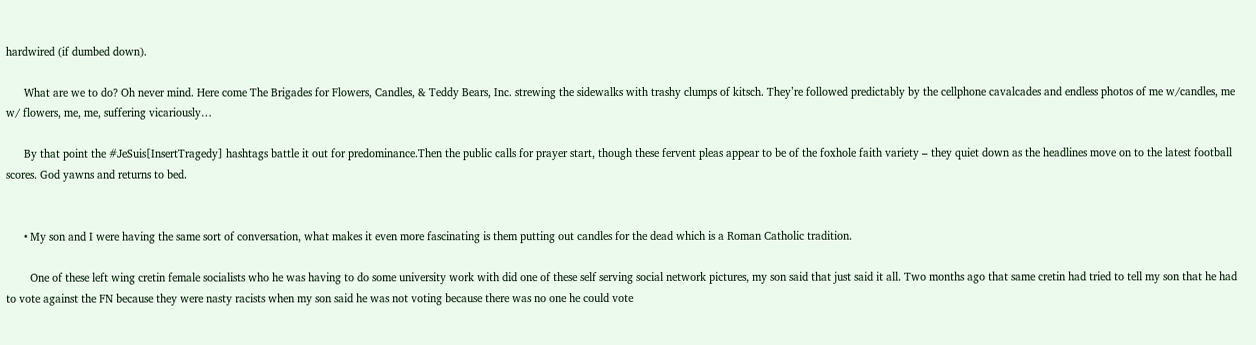hardwired (if dumbed down).

      What are we to do? Oh never mind. Here come The Brigades for Flowers, Candles, & Teddy Bears, Inc. strewing the sidewalks with trashy clumps of kitsch. They’re followed predictably by the cellphone cavalcades and endless photos of me w/candles, me w/ flowers, me, me, suffering vicariously…

      By that point the #JeSuis[InsertTragedy] hashtags battle it out for predominance.Then the public calls for prayer start, though these fervent pleas appear to be of the foxhole faith variety – they quiet down as the headlines move on to the latest football scores. God yawns and returns to bed.


      • My son and I were having the same sort of conversation, what makes it even more fascinating is them putting out candles for the dead which is a Roman Catholic tradition.

        One of these left wing cretin female socialists who he was having to do some university work with did one of these self serving social network pictures, my son said that just said it all. Two months ago that same cretin had tried to tell my son that he had to vote against the FN because they were nasty racists when my son said he was not voting because there was no one he could vote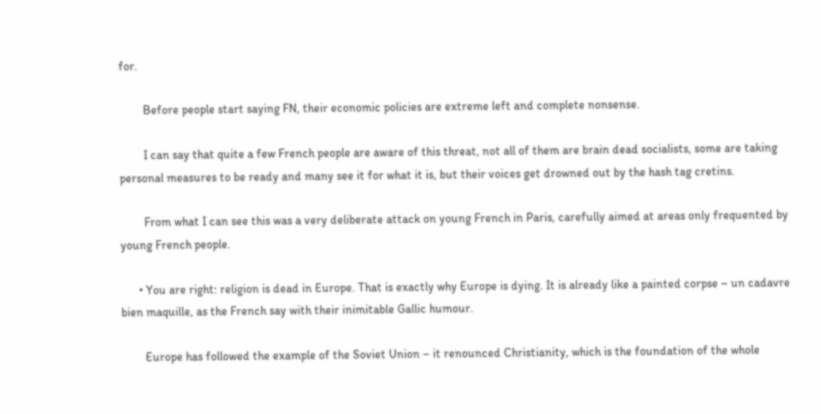for.

        Before people start saying FN, their economic policies are extreme left and complete nonsense.

        I can say that quite a few French people are aware of this threat, not all of them are brain dead socialists, some are taking personal measures to be ready and many see it for what it is, but their voices get drowned out by the hash tag cretins.

        From what I can see this was a very deliberate attack on young French in Paris, carefully aimed at areas only frequented by young French people.

      • You are right: religion is dead in Europe. That is exactly why Europe is dying. It is already like a painted corpse – un cadavre bien maquille, as the French say with their inimitable Gallic humour.

        Europe has followed the example of the Soviet Union – it renounced Christianity, which is the foundation of the whole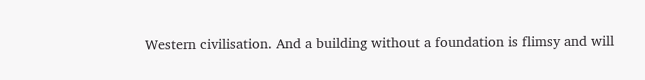Western civilisation. And a building without a foundation is flimsy and will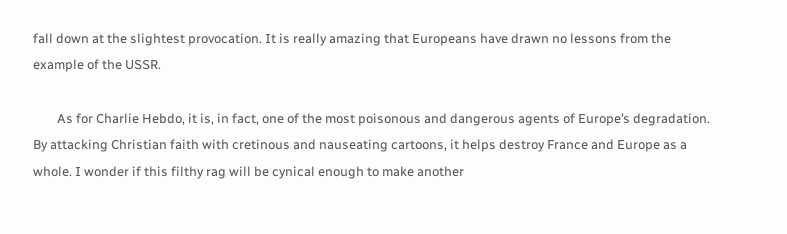fall down at the slightest provocation. It is really amazing that Europeans have drawn no lessons from the example of the USSR.

        As for Charlie Hebdo, it is, in fact, one of the most poisonous and dangerous agents of Europe’s degradation. By attacking Christian faith with cretinous and nauseating cartoons, it helps destroy France and Europe as a whole. I wonder if this filthy rag will be cynical enough to make another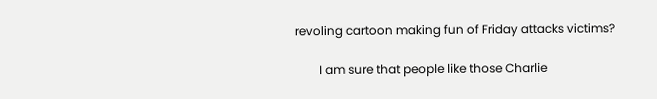revoling cartoon making fun of Friday attacks victims?

        I am sure that people like those Charlie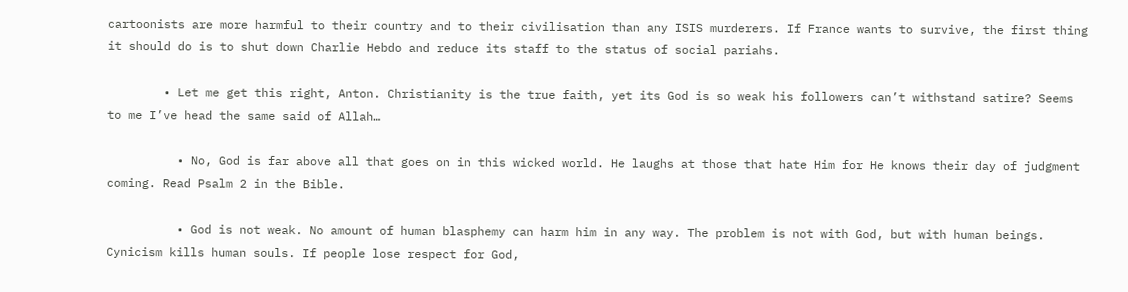cartoonists are more harmful to their country and to their civilisation than any ISIS murderers. If France wants to survive, the first thing it should do is to shut down Charlie Hebdo and reduce its staff to the status of social pariahs.

        • Let me get this right, Anton. Christianity is the true faith, yet its God is so weak his followers can’t withstand satire? Seems to me I’ve head the same said of Allah…

          • No, God is far above all that goes on in this wicked world. He laughs at those that hate Him for He knows their day of judgment coming. Read Psalm 2 in the Bible.

          • God is not weak. No amount of human blasphemy can harm him in any way. The problem is not with God, but with human beings. Cynicism kills human souls. If people lose respect for God,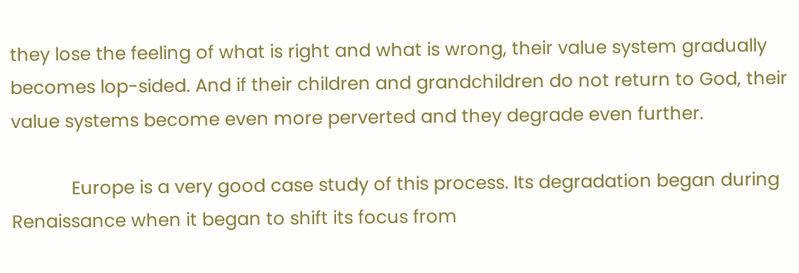they lose the feeling of what is right and what is wrong, their value system gradually becomes lop-sided. And if their children and grandchildren do not return to God, their value systems become even more perverted and they degrade even further.

            Europe is a very good case study of this process. Its degradation began during Renaissance when it began to shift its focus from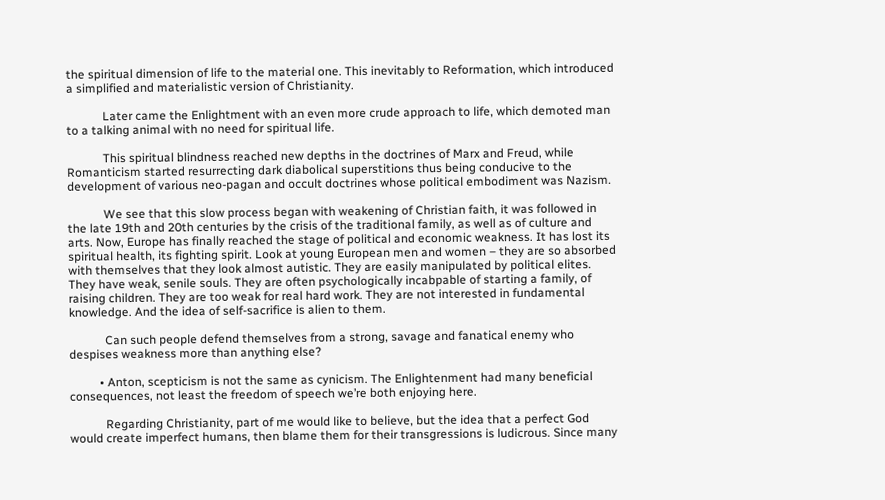the spiritual dimension of life to the material one. This inevitably to Reformation, which introduced a simplified and materialistic version of Christianity.

            Later came the Enlightment with an even more crude approach to life, which demoted man to a talking animal with no need for spiritual life.

            This spiritual blindness reached new depths in the doctrines of Marx and Freud, while Romanticism started resurrecting dark diabolical superstitions thus being conducive to the development of various neo-pagan and occult doctrines whose political embodiment was Nazism.

            We see that this slow process began with weakening of Christian faith, it was followed in the late 19th and 20th centuries by the crisis of the traditional family, as well as of culture and arts. Now, Europe has finally reached the stage of political and economic weakness. It has lost its spiritual health, its fighting spirit. Look at young European men and women – they are so absorbed with themselves that they look almost autistic. They are easily manipulated by political elites. They have weak, senile souls. They are often psychologically incabpable of starting a family, of raising children. They are too weak for real hard work. They are not interested in fundamental knowledge. And the idea of self-sacrifice is alien to them.

            Can such people defend themselves from a strong, savage and fanatical enemy who despises weakness more than anything else?

          • Anton, scepticism is not the same as cynicism. The Enlightenment had many beneficial consequences, not least the freedom of speech we’re both enjoying here.

            Regarding Christianity, part of me would like to believe, but the idea that a perfect God would create imperfect humans, then blame them for their transgressions is ludicrous. Since many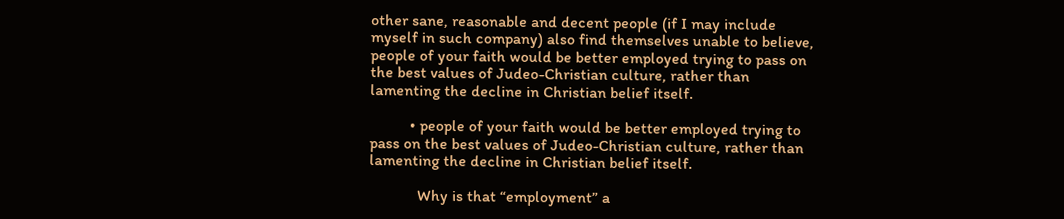other sane, reasonable and decent people (if I may include myself in such company) also find themselves unable to believe, people of your faith would be better employed trying to pass on the best values of Judeo-Christian culture, rather than lamenting the decline in Christian belief itself.

          • people of your faith would be better employed trying to pass on the best values of Judeo-Christian culture, rather than lamenting the decline in Christian belief itself.

            Why is that “employment” a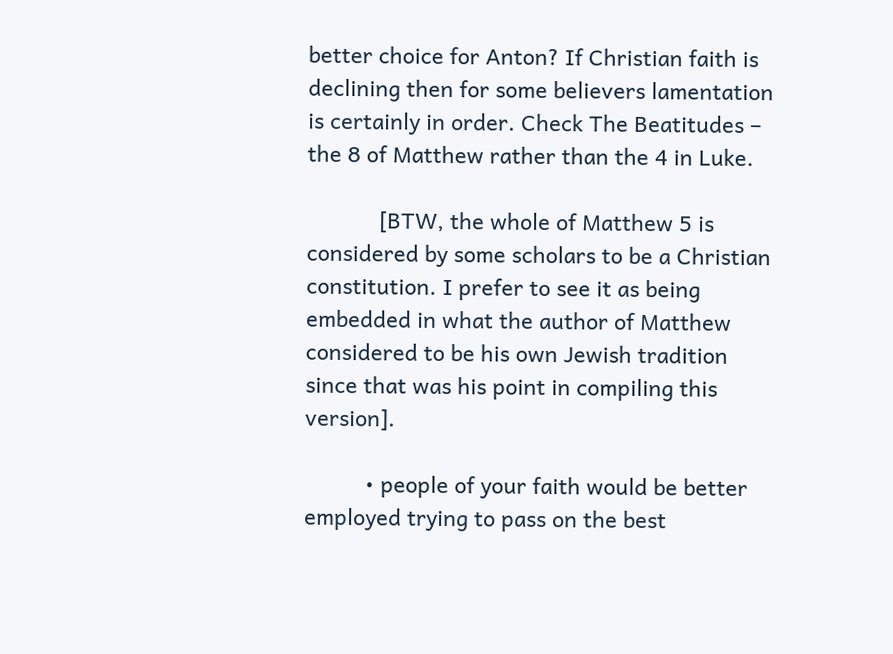better choice for Anton? If Christian faith is declining then for some believers lamentation is certainly in order. Check The Beatitudes – the 8 of Matthew rather than the 4 in Luke.

            [BTW, the whole of Matthew 5 is considered by some scholars to be a Christian constitution. I prefer to see it as being embedded in what the author of Matthew considered to be his own Jewish tradition since that was his point in compiling this version].

          • people of your faith would be better employed trying to pass on the best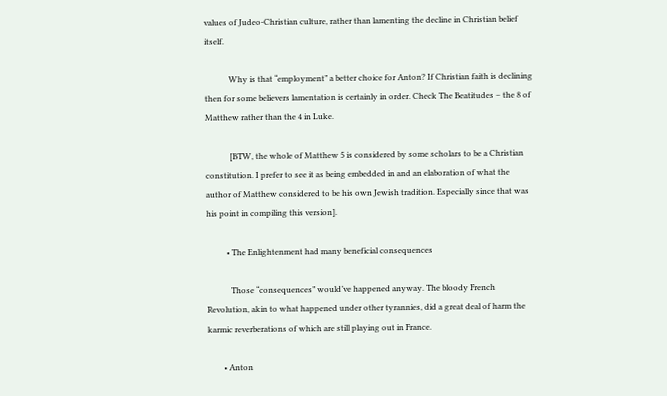values of Judeo-Christian culture, rather than lamenting the decline in Christian belief itself.

            Why is that “employment” a better choice for Anton? If Christian faith is declining then for some believers lamentation is certainly in order. Check The Beatitudes – the 8 of Matthew rather than the 4 in Luke.

            [BTW, the whole of Matthew 5 is considered by some scholars to be a Christian constitution. I prefer to see it as being embedded in and an elaboration of what the author of Matthew considered to be his own Jewish tradition. Especially since that was his point in compiling this version].

          • The Enlightenment had many beneficial consequences

            Those “consequences” would’ve happened anyway. The bloody French Revolution, akin to what happened under other tyrannies, did a great deal of harm the karmic reverberations of which are still playing out in France.

        • Anton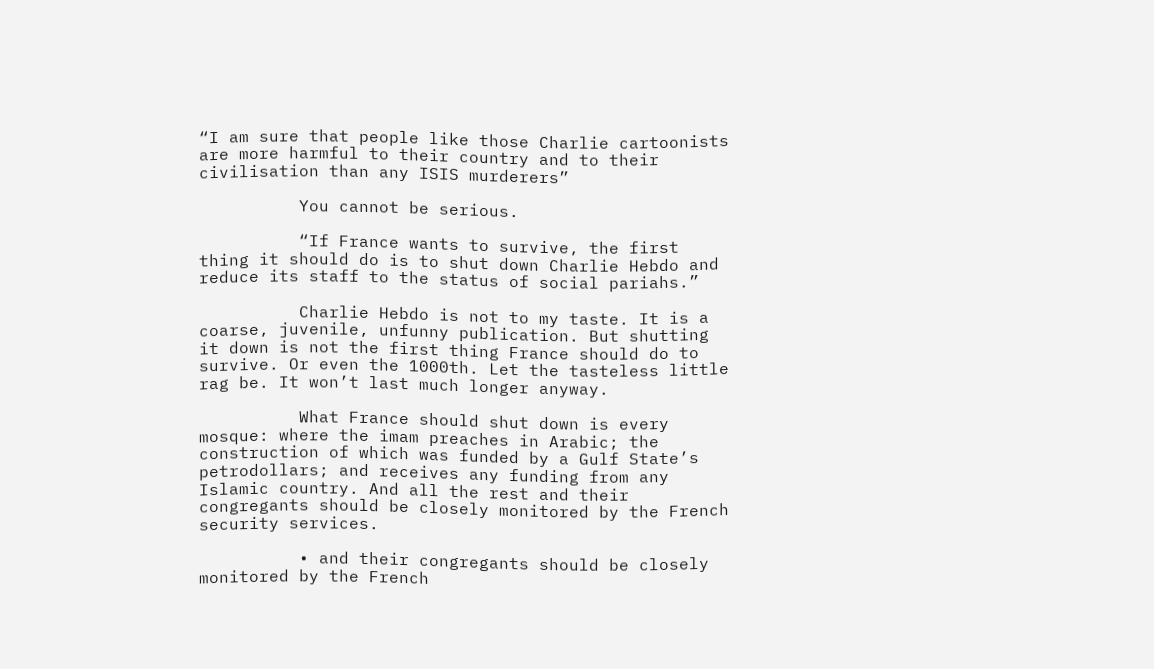“I am sure that people like those Charlie cartoonists are more harmful to their country and to their civilisation than any ISIS murderers”

          You cannot be serious.

          “If France wants to survive, the first thing it should do is to shut down Charlie Hebdo and reduce its staff to the status of social pariahs.”

          Charlie Hebdo is not to my taste. It is a coarse, juvenile, unfunny publication. But shutting it down is not the first thing France should do to survive. Or even the 1000th. Let the tasteless little rag be. It won’t last much longer anyway.

          What France should shut down is every mosque: where the imam preaches in Arabic; the construction of which was funded by a Gulf State’s petrodollars; and receives any funding from any Islamic country. And all the rest and their congregants should be closely monitored by the French security services.

          • and their congregants should be closely monitored by the French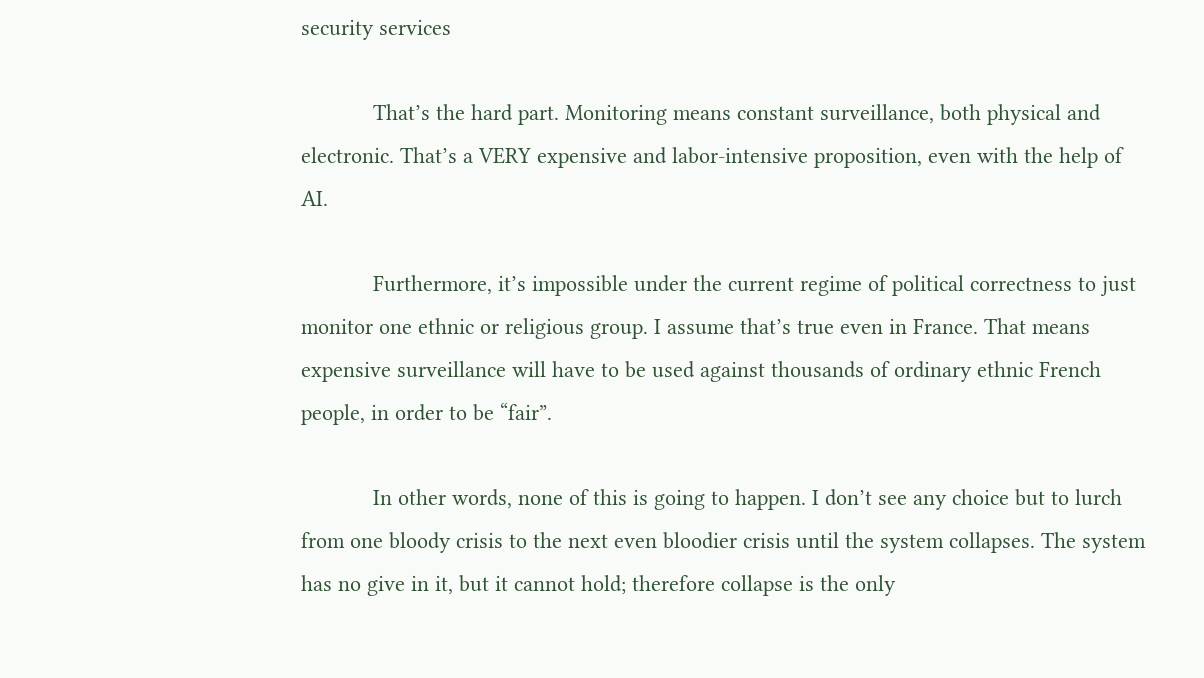security services

            That’s the hard part. Monitoring means constant surveillance, both physical and electronic. That’s a VERY expensive and labor-intensive proposition, even with the help of AI.

            Furthermore, it’s impossible under the current regime of political correctness to just monitor one ethnic or religious group. I assume that’s true even in France. That means expensive surveillance will have to be used against thousands of ordinary ethnic French people, in order to be “fair”.

            In other words, none of this is going to happen. I don’t see any choice but to lurch from one bloody crisis to the next even bloodier crisis until the system collapses. The system has no give in it, but it cannot hold; therefore collapse is the only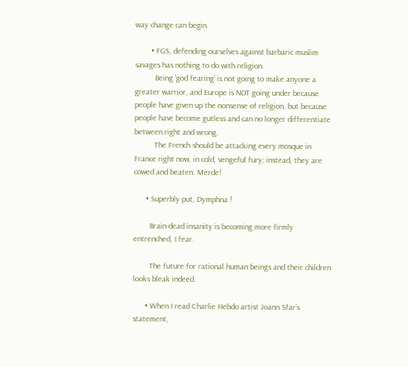way change can begin.

        • FGS, defending ourselves against barbaric muslim savages has nothing to do with religion.
          Being ‘god fearing’ is not going to make anyone a greater warrior, and Europe is NOT going under because people have given up the nonsense of religion, but because people have become gutless and can no longer differentiate between right and wrong.
          The French should be attacking every mosque in France right now, in cold, vengeful fury; instead, they are cowed and beaten. Merde!

      • Superbly put, Dymphna !

        Brain-dead insanity is becoming more firmly entrenched, I fear.

        The future for rational human beings and their children looks bleak indeed.

      • When I read Charlie Hebdo artist Joann Sfar’s statement,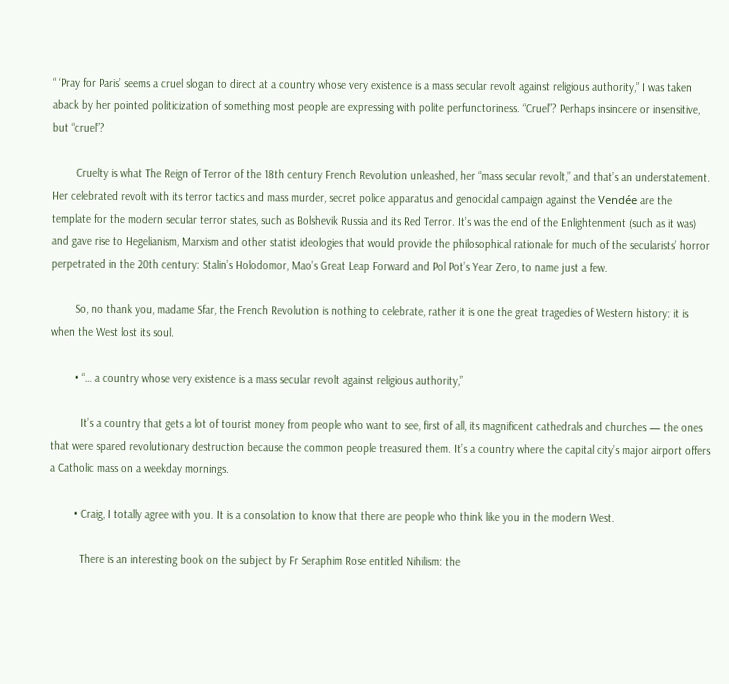“ ‘Pray for Paris’ seems a cruel slogan to direct at a country whose very existence is a mass secular revolt against religious authority,” I was taken aback by her pointed politicization of something most people are expressing with polite perfunctoriness. “Cruel”? Perhaps insincere or insensitive, but “cruel”?

        Cruelty is what The Reign of Terror of the 18th century French Revolution unleashed, her “mass secular revolt,” and that’s an understatement. Her celebrated revolt with its terror tactics and mass murder, secret police apparatus and genocidal campaign against the Vendée are the template for the modern secular terror states, such as Bolshevik Russia and its Red Terror. It’s was the end of the Enlightenment (such as it was) and gave rise to Hegelianism, Marxism and other statist ideologies that would provide the philosophical rationale for much of the secularists’ horror perpetrated in the 20th century: Stalin’s Holodomor, Mao’s Great Leap Forward and Pol Pot’s Year Zero, to name just a few.

        So, no thank you, madame Sfar, the French Revolution is nothing to celebrate, rather it is one the great tragedies of Western history: it is when the West lost its soul.

        • “… a country whose very existence is a mass secular revolt against religious authority,”

          It’s a country that gets a lot of tourist money from people who want to see, first of all, its magnificent cathedrals and churches — the ones that were spared revolutionary destruction because the common people treasured them. It’s a country where the capital city’s major airport offers a Catholic mass on a weekday mornings.

        • Craig, I totally agree with you. It is a consolation to know that there are people who think like you in the modern West.

          There is an interesting book on the subject by Fr Seraphim Rose entitled Nihilism: the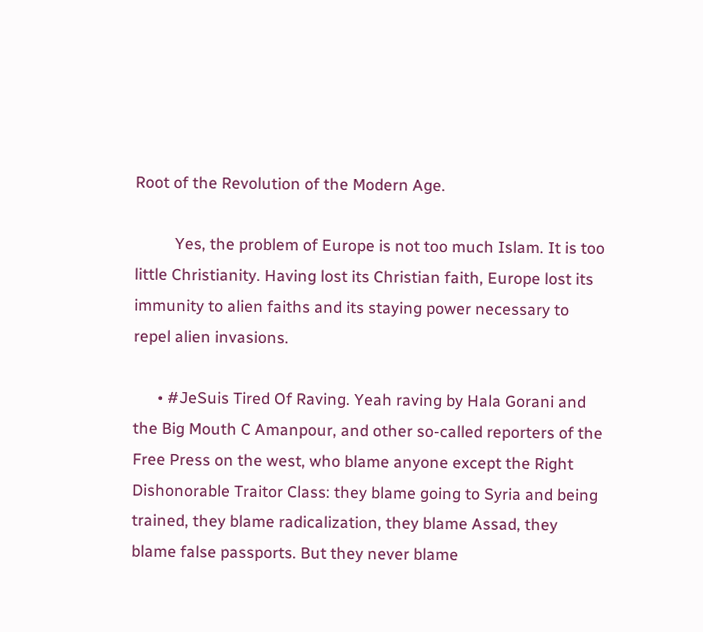Root of the Revolution of the Modern Age.

          Yes, the problem of Europe is not too much Islam. It is too little Christianity. Having lost its Christian faith, Europe lost its immunity to alien faiths and its staying power necessary to repel alien invasions.

      • #JeSuis Tired Of Raving. Yeah raving by Hala Gorani and the Big Mouth C Amanpour, and other so-called reporters of the Free Press on the west, who blame anyone except the Right Dishonorable Traitor Class: they blame going to Syria and being trained, they blame radicalization, they blame Assad, they blame false passports. But they never blame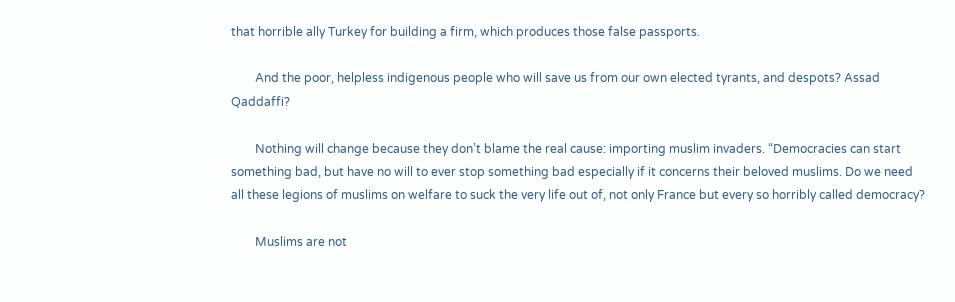that horrible ally Turkey for building a firm, which produces those false passports.

        And the poor, helpless indigenous people who will save us from our own elected tyrants, and despots? Assad Qaddaffi?

        Nothing will change because they don’t blame the real cause: importing muslim invaders. “Democracies can start something bad, but have no will to ever stop something bad especially if it concerns their beloved muslims. Do we need all these legions of muslims on welfare to suck the very life out of, not only France but every so horribly called democracy?

        Muslims are not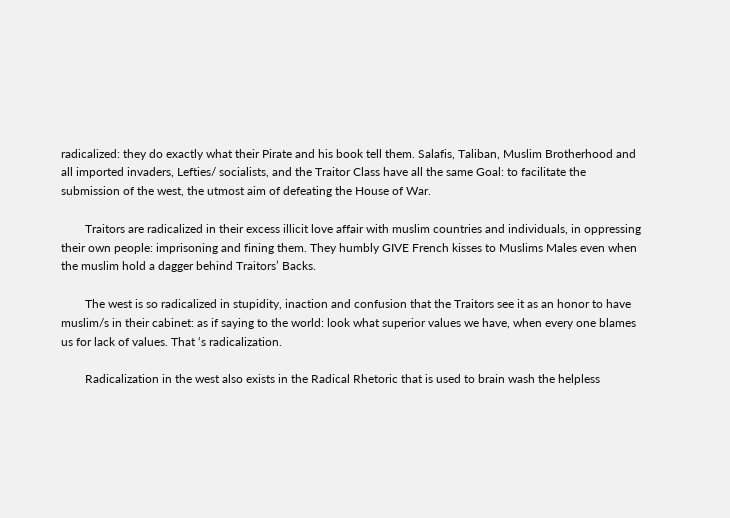radicalized: they do exactly what their Pirate and his book tell them. Salafis, Taliban, Muslim Brotherhood and all imported invaders, Lefties/ socialists, and the Traitor Class have all the same Goal: to facilitate the submission of the west, the utmost aim of defeating the House of War.

        Traitors are radicalized in their excess illicit love affair with muslim countries and individuals, in oppressing their own people: imprisoning and fining them. They humbly GIVE French kisses to Muslims Males even when the muslim hold a dagger behind Traitors’ Backs.

        The west is so radicalized in stupidity, inaction and confusion that the Traitors see it as an honor to have muslim/s in their cabinet: as if saying to the world: look what superior values we have, when every one blames us for lack of values. That ‘s radicalization.

        Radicalization in the west also exists in the Radical Rhetoric that is used to brain wash the helpless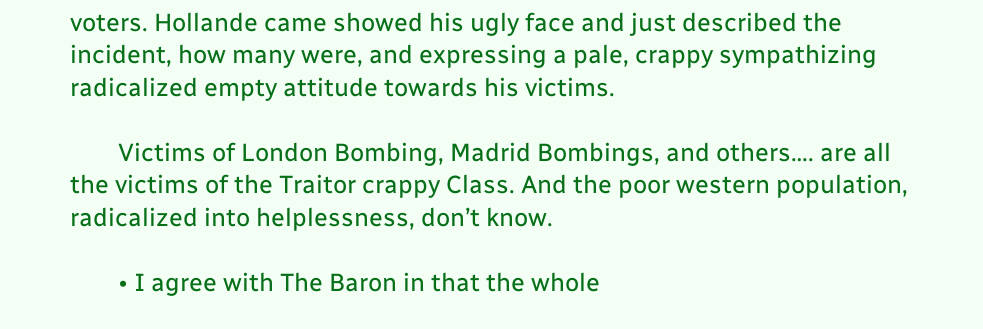voters. Hollande came showed his ugly face and just described the incident, how many were, and expressing a pale, crappy sympathizing radicalized empty attitude towards his victims.

        Victims of London Bombing, Madrid Bombings, and others…. are all the victims of the Traitor crappy Class. And the poor western population, radicalized into helplessness, don’t know.

        • I agree with The Baron in that the whole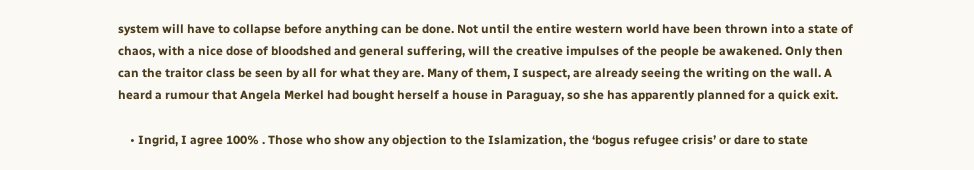system will have to collapse before anything can be done. Not until the entire western world have been thrown into a state of chaos, with a nice dose of bloodshed and general suffering, will the creative impulses of the people be awakened. Only then can the traitor class be seen by all for what they are. Many of them, I suspect, are already seeing the writing on the wall. A heard a rumour that Angela Merkel had bought herself a house in Paraguay, so she has apparently planned for a quick exit.

    • Ingrid, I agree 100% . Those who show any objection to the Islamization, the ‘bogus refugee crisis’ or dare to state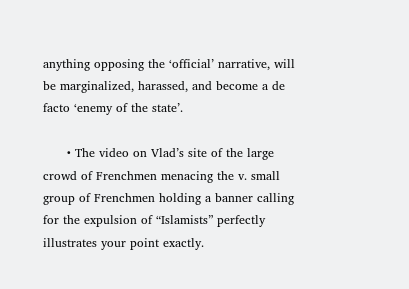anything opposing the ‘official’ narrative, will be marginalized, harassed, and become a de facto ‘enemy of the state’.

      • The video on Vlad’s site of the large crowd of Frenchmen menacing the v. small group of Frenchmen holding a banner calling for the expulsion of “Islamists” perfectly illustrates your point exactly.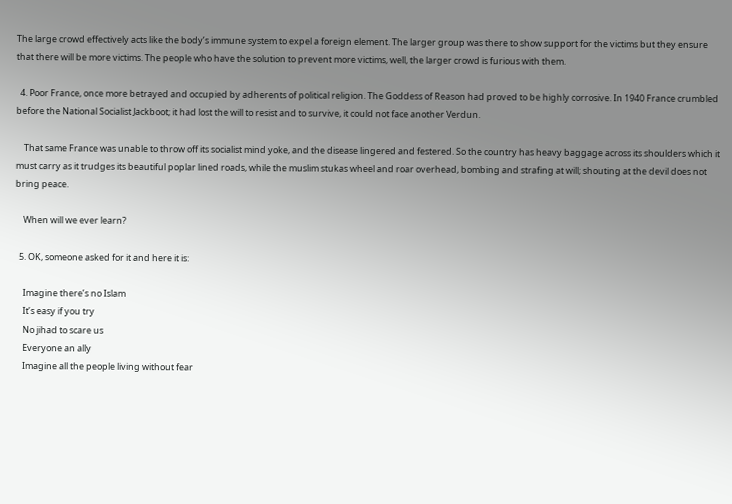The large crowd effectively acts like the body’s immune system to expel a foreign element. The larger group was there to show support for the victims but they ensure that there will be more victims. The people who have the solution to prevent more victims, well, the larger crowd is furious with them.

  4. Poor France, once more betrayed and occupied by adherents of political religion. The Goddess of Reason had proved to be highly corrosive. In 1940 France crumbled before the National Socialist Jackboot; it had lost the will to resist and to survive, it could not face another Verdun.

    That same France was unable to throw off its socialist mind yoke, and the disease lingered and festered. So the country has heavy baggage across its shoulders which it must carry as it trudges its beautiful poplar lined roads, while the muslim stukas wheel and roar overhead, bombing and strafing at will; shouting at the devil does not bring peace.

    When will we ever learn?

  5. OK, someone asked for it and here it is:

    Imagine there’s no Islam
    It’s easy if you try
    No jihad to scare us
    Everyone an ally
    Imagine all the people living without fear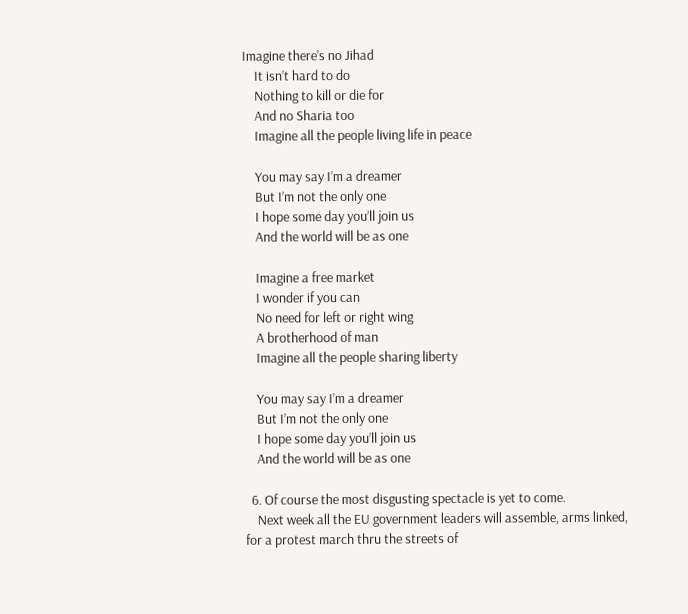Imagine there’s no Jihad
    It isn’t hard to do
    Nothing to kill or die for
    And no Sharia too
    Imagine all the people living life in peace

    You may say I’m a dreamer
    But I’m not the only one
    I hope some day you’ll join us
    And the world will be as one

    Imagine a free market
    I wonder if you can
    No need for left or right wing
    A brotherhood of man
    Imagine all the people sharing liberty

    You may say I’m a dreamer
    But I’m not the only one
    I hope some day you’ll join us
    And the world will be as one

  6. Of course the most disgusting spectacle is yet to come.
    Next week all the EU government leaders will assemble, arms linked, for a protest march thru the streets of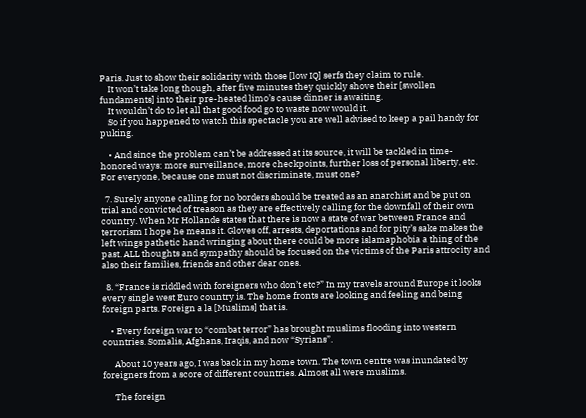Paris. Just to show their solidarity with those [low IQ] serfs they claim to rule.
    It won’t take long though, after five minutes they quickly shove their [swollen fundaments] into their pre-heated limo’s cause dinner is awaiting.
    It wouldn’t do to let all that good food go to waste now would it.
    So if you happened to watch this spectacle you are well advised to keep a pail handy for puking.

    • And since the problem can’t be addressed at its source, it will be tackled in time-honored ways: more surveillance, more checkpoints, further loss of personal liberty, etc. For everyone, because one must not discriminate, must one?

  7. Surely anyone calling for no borders should be treated as an anarchist and be put on trial and convicted of treason as they are effectively calling for the downfall of their own country. When Mr Hollande states that there is now a state of war between France and terrorism I hope he means it. Gloves off, arrests, deportations and for pity’s sake makes the left wings pathetic hand wringing about there could be more islamaphobia a thing of the past. ALL thoughts and sympathy should be focused on the victims of the Paris attrocity and also their families, friends and other dear ones.

  8. “France is riddled with foreigners who don’t etc?” In my travels around Europe it looks every single west Euro country is. The home fronts are looking and feeling and being foreign parts. Foreign a la [Muslims] that is.

    • Every foreign war to “combat terror” has brought muslims flooding into western countries. Somalis, Afghans, Iraqis, and now “Syrians”.

      About 10 years ago, I was back in my home town. The town centre was inundated by foreigners from a score of different countries. Almost all were muslims.

      The foreign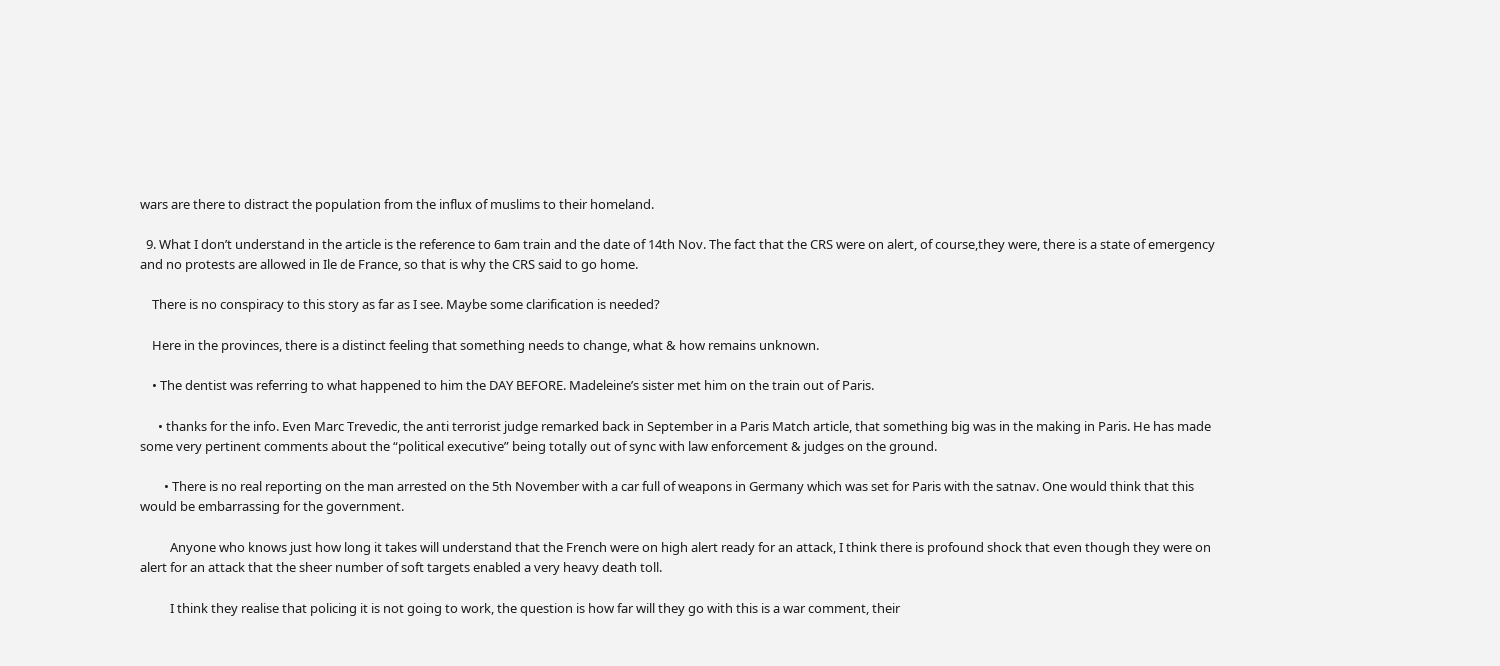wars are there to distract the population from the influx of muslims to their homeland.

  9. What I don’t understand in the article is the reference to 6am train and the date of 14th Nov. The fact that the CRS were on alert, of course,they were, there is a state of emergency and no protests are allowed in Ile de France, so that is why the CRS said to go home.

    There is no conspiracy to this story as far as I see. Maybe some clarification is needed?

    Here in the provinces, there is a distinct feeling that something needs to change, what & how remains unknown.

    • The dentist was referring to what happened to him the DAY BEFORE. Madeleine’s sister met him on the train out of Paris.

      • thanks for the info. Even Marc Trevedic, the anti terrorist judge remarked back in September in a Paris Match article, that something big was in the making in Paris. He has made some very pertinent comments about the “political executive” being totally out of sync with law enforcement & judges on the ground.

        • There is no real reporting on the man arrested on the 5th November with a car full of weapons in Germany which was set for Paris with the satnav. One would think that this would be embarrassing for the government.

          Anyone who knows just how long it takes will understand that the French were on high alert ready for an attack, I think there is profound shock that even though they were on alert for an attack that the sheer number of soft targets enabled a very heavy death toll.

          I think they realise that policing it is not going to work, the question is how far will they go with this is a war comment, their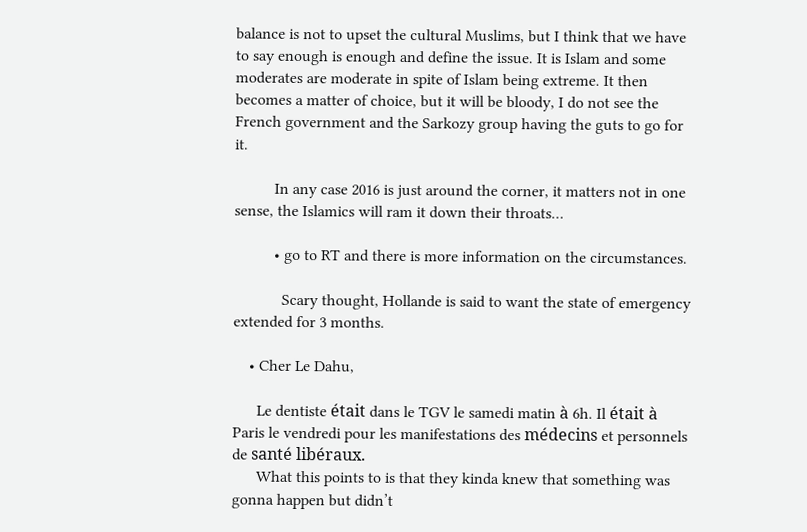balance is not to upset the cultural Muslims, but I think that we have to say enough is enough and define the issue. It is Islam and some moderates are moderate in spite of Islam being extreme. It then becomes a matter of choice, but it will be bloody, I do not see the French government and the Sarkozy group having the guts to go for it.

          In any case 2016 is just around the corner, it matters not in one sense, the Islamics will ram it down their throats…

          • go to RT and there is more information on the circumstances.

            Scary thought, Hollande is said to want the state of emergency extended for 3 months.

    • Cher Le Dahu,

      Le dentiste était dans le TGV le samedi matin à 6h. Il était à Paris le vendredi pour les manifestations des médecins et personnels de santé libéraux.
      What this points to is that they kinda knew that something was gonna happen but didn’t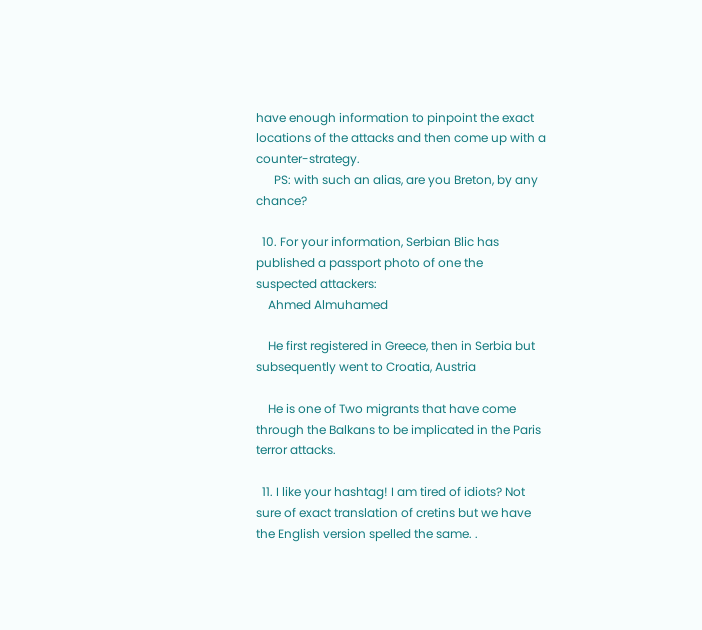have enough information to pinpoint the exact locations of the attacks and then come up with a counter-strategy.
      PS: with such an alias, are you Breton, by any chance?

  10. For your information, Serbian Blic has published a passport photo of one the suspected attackers:
    Ahmed Almuhamed

    He first registered in Greece, then in Serbia but subsequently went to Croatia, Austria

    He is one of Two migrants that have come through the Balkans to be implicated in the Paris terror attacks.

  11. I like your hashtag! I am tired of idiots? Not sure of exact translation of cretins but we have the English version spelled the same. .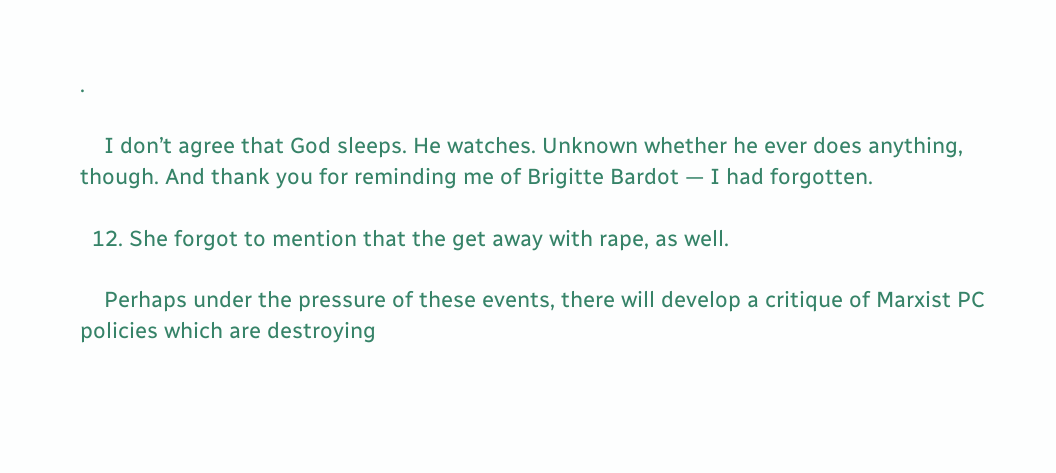.

    I don’t agree that God sleeps. He watches. Unknown whether he ever does anything, though. And thank you for reminding me of Brigitte Bardot — I had forgotten.

  12. She forgot to mention that the get away with rape, as well.

    Perhaps under the pressure of these events, there will develop a critique of Marxist PC policies which are destroying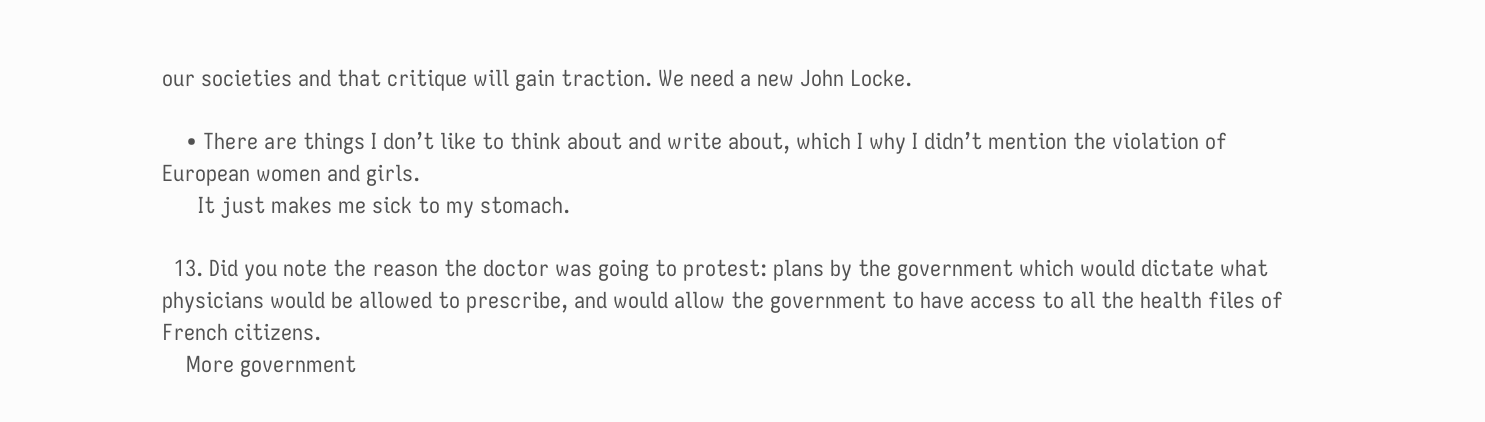our societies and that critique will gain traction. We need a new John Locke.

    • There are things I don’t like to think about and write about, which I why I didn’t mention the violation of European women and girls.
      It just makes me sick to my stomach.

  13. Did you note the reason the doctor was going to protest: plans by the government which would dictate what physicians would be allowed to prescribe, and would allow the government to have access to all the health files of French citizens.
    More government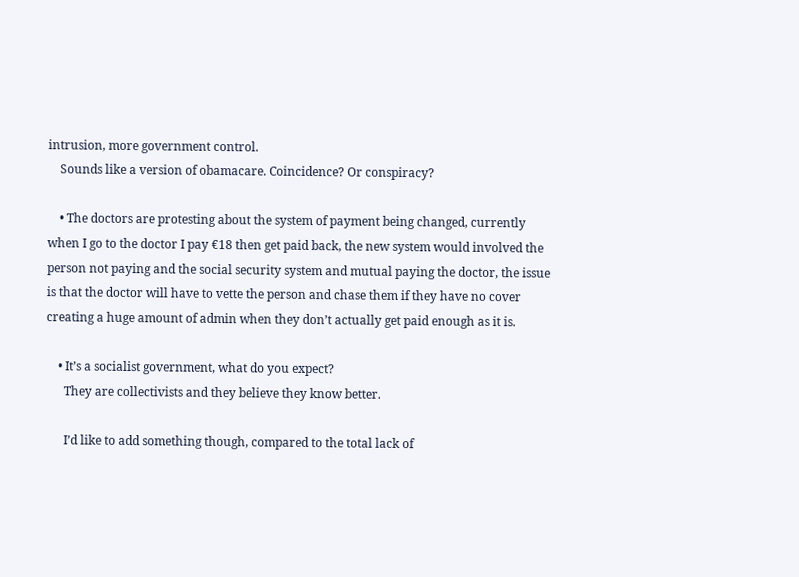intrusion, more government control.
    Sounds like a version of obamacare. Coincidence? Or conspiracy?

    • The doctors are protesting about the system of payment being changed, currently when I go to the doctor I pay €18 then get paid back, the new system would involved the person not paying and the social security system and mutual paying the doctor, the issue is that the doctor will have to vette the person and chase them if they have no cover creating a huge amount of admin when they don’t actually get paid enough as it is.

    • It’s a socialist government, what do you expect?
      They are collectivists and they believe they know better.

      I’d like to add something though, compared to the total lack of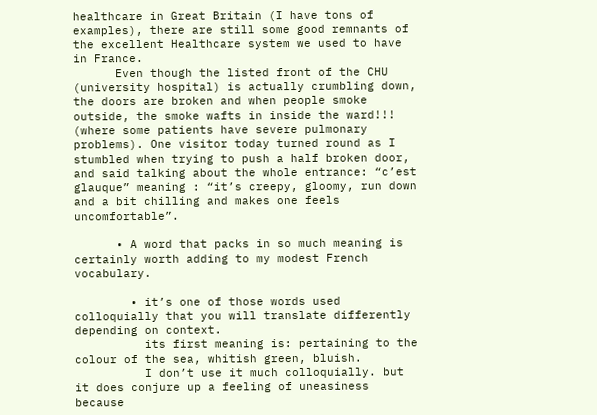healthcare in Great Britain (I have tons of examples), there are still some good remnants of the excellent Healthcare system we used to have in France.
      Even though the listed front of the CHU (university hospital) is actually crumbling down, the doors are broken and when people smoke outside, the smoke wafts in inside the ward!!! (where some patients have severe pulmonary problems). One visitor today turned round as I stumbled when trying to push a half broken door, and said talking about the whole entrance: “c’est glauque” meaning : “it’s creepy, gloomy, run down and a bit chilling and makes one feels uncomfortable”.

      • A word that packs in so much meaning is certainly worth adding to my modest French vocabulary.

        • it’s one of those words used colloquially that you will translate differently depending on context.
          its first meaning is: pertaining to the colour of the sea, whitish green, bluish.
          I don’t use it much colloquially. but it does conjure up a feeling of uneasiness because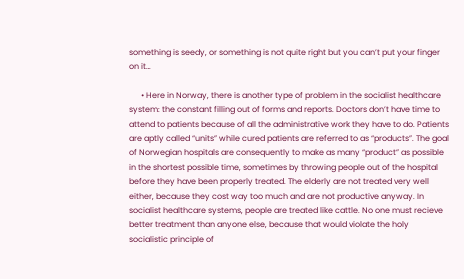something is seedy, or something is not quite right but you can’t put your finger on it…

      • Here in Norway, there is another type of problem in the socialist healthcare system: the constant filling out of forms and reports. Doctors don’t have time to attend to patients because of all the administrative work they have to do. Patients are aptly called “units” while cured patients are referred to as “products”. The goal of Norwegian hospitals are consequently to make as many “product” as possible in the shortest possible time, sometimes by throwing people out of the hospital before they have been properly treated. The elderly are not treated very well either, because they cost way too much and are not productive anyway. In socialist healthcare systems, people are treated like cattle. No one must recieve better treatment than anyone else, because that would violate the holy socialistic principle of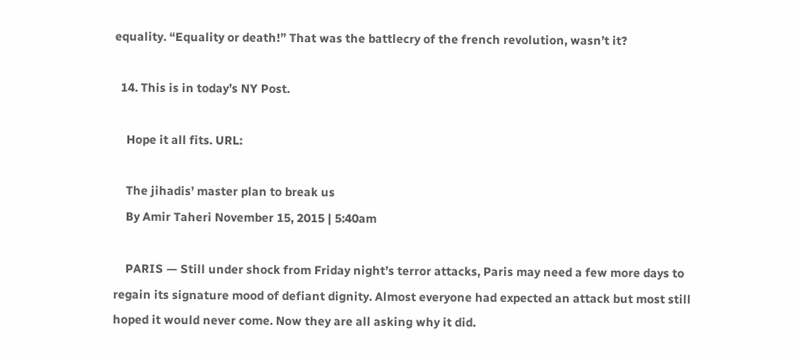equality. “Equality or death!” That was the battlecry of the french revolution, wasn’t it?

  14. This is in today’s NY Post.

    Hope it all fits. URL:

    The jihadis’ master plan to break us
    By Amir Taheri November 15, 2015 | 5:40am

    PARIS — Still under shock from Friday night’s terror attacks, Paris may need a few more days to regain its signature mood of defiant dignity. Almost everyone had expected an attack but most still hoped it would never come. Now they are all asking why it did.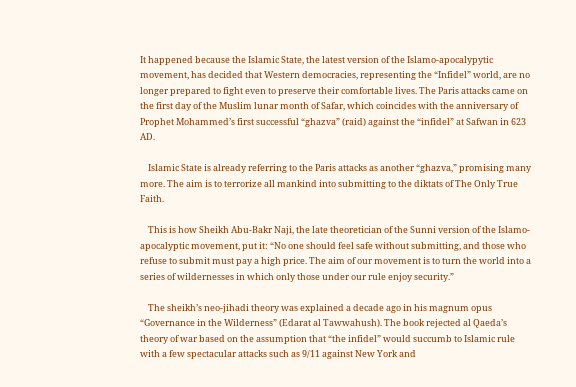It happened because the Islamic State, the latest version of the Islamo-apocalypytic movement, has decided that Western democracies, representing the “Infidel” world, are no longer prepared to fight even to preserve their comfortable lives. The Paris attacks came on the first day of the Muslim lunar month of Safar, which coincides with the anniversary of Prophet Mohammed’s first successful “ghazva” (raid) against the “infidel” at Safwan in 623 AD.

    Islamic State is already referring to the Paris attacks as another “ghazva,” promising many more. The aim is to terrorize all mankind into submitting to the diktats of The Only True Faith.

    This is how Sheikh Abu-Bakr Naji, the late theoretician of the Sunni version of the Islamo-apocalyptic movement, put it: “No one should feel safe without submitting, and those who refuse to submit must pay a high price. The aim of our movement is to turn the world into a series of wildernesses in which only those under our rule enjoy security.”

    The sheikh’s neo-jihadi theory was explained a decade ago in his magnum opus “Governance in the Wilderness” (Edarat al Tawwahush). The book rejected al Qaeda’s theory of war based on the assumption that “the infidel” would succumb to Islamic rule with a few spectacular attacks such as 9/11 against New York and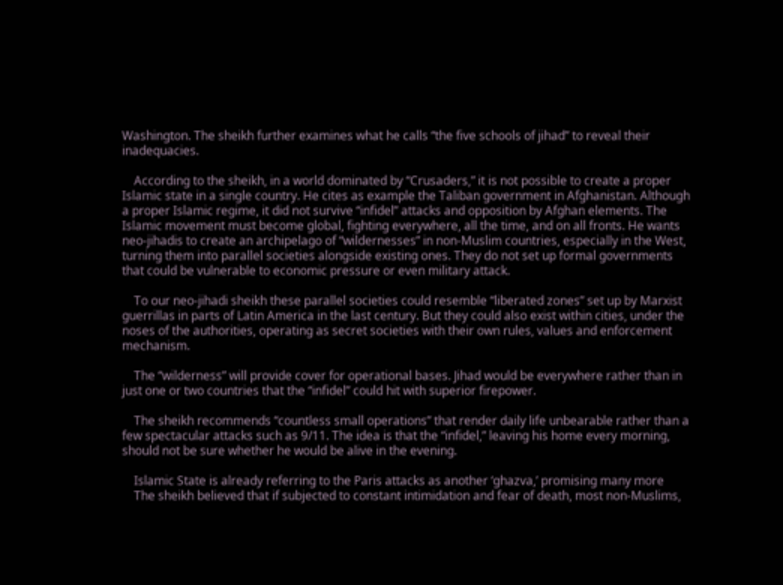Washington. The sheikh further examines what he calls “the five schools of jihad” to reveal their inadequacies.

    According to the sheikh, in a world dominated by “Crusaders,” it is not possible to create a proper Islamic state in a single country. He cites as example the Taliban government in Afghanistan. Although a proper Islamic regime, it did not survive “infidel” attacks and opposition by Afghan elements. The Islamic movement must become global, fighting everywhere, all the time, and on all fronts. He wants neo-jihadis to create an archipelago of “wildernesses” in non-Muslim countries, especially in the West, turning them into parallel societies alongside existing ones. They do not set up formal governments that could be vulnerable to economic pressure or even military attack.

    To our neo-jihadi sheikh these parallel societies could resemble “liberated zones” set up by Marxist guerrillas in parts of Latin America in the last century. But they could also exist within cities, under the noses of the authorities, operating as secret societies with their own rules, values and enforcement mechanism.

    The “wilderness” will provide cover for operational bases. Jihad would be everywhere rather than in just one or two countries that the “infidel” could hit with superior firepower.

    The sheikh recommends “countless small operations” that render daily life unbearable rather than a few spectacular attacks such as 9/11. The idea is that the “infidel,” leaving his home every morning, should not be sure whether he would be alive in the evening.

    Islamic State is already referring to the Paris attacks as another ‘ghazva,’ promising many more
    The sheikh believed that if subjected to constant intimidation and fear of death, most non-Muslims,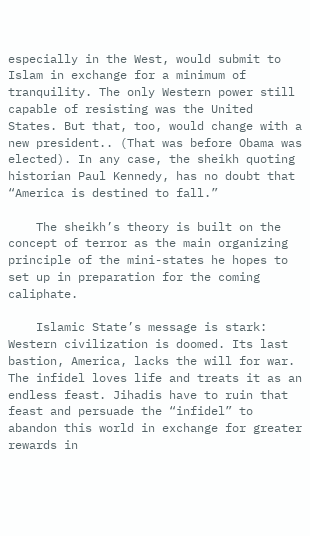especially in the West, would submit to Islam in exchange for a minimum of tranquility. The only Western power still capable of resisting was the United States. But that, too, would change with a new president.. (That was before Obama was elected). In any case, the sheikh quoting historian Paul Kennedy, has no doubt that “America is destined to fall.”

    The sheikh’s theory is built on the concept of terror as the main organizing principle of the mini-states he hopes to set up in preparation for the coming caliphate.

    Islamic State’s message is stark: Western civilization is doomed. Its last bastion, America, lacks the will for war. The infidel loves life and treats it as an endless feast. Jihadis have to ruin that feast and persuade the “infidel” to abandon this world in exchange for greater rewards in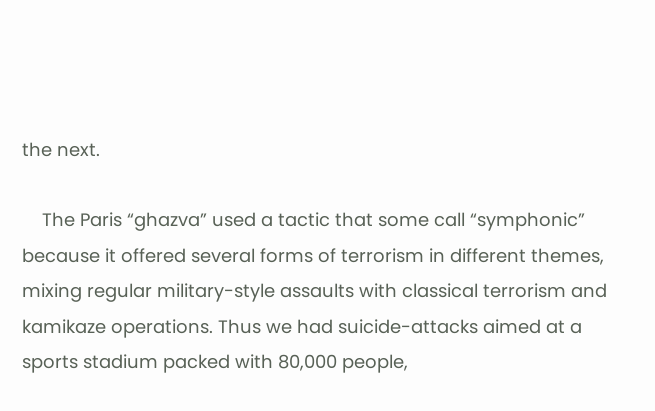the next.

    The Paris “ghazva” used a tactic that some call “symphonic” because it offered several forms of terrorism in different themes, mixing regular military-style assaults with classical terrorism and kamikaze operations. Thus we had suicide-attacks aimed at a sports stadium packed with 80,000 people,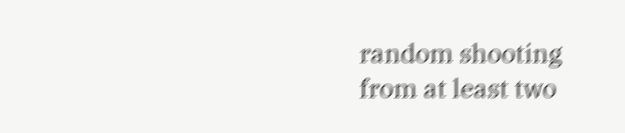random shooting from at least two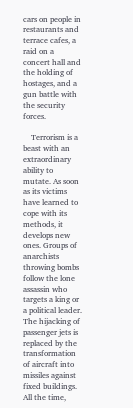cars on people in restaurants and terrace cafes, a raid on a concert hall and the holding of hostages, and a gun battle with the security forces.

    Terrorism is a beast with an extraordinary ability to mutate. As soon as its victims have learned to cope with its methods, it develops new ones. Groups of anarchists throwing bombs follow the lone assassin who targets a king or a political leader. The hijacking of passenger jets is replaced by the transformation of aircraft into missiles against fixed buildings. All the time,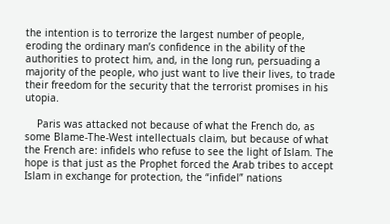the intention is to terrorize the largest number of people, eroding the ordinary man’s confidence in the ability of the authorities to protect him, and, in the long run, persuading a majority of the people, who just want to live their lives, to trade their freedom for the security that the terrorist promises in his utopia.

    Paris was attacked not because of what the French do, as some Blame-The-West intellectuals claim, but because of what the French are: infidels who refuse to see the light of Islam. The hope is that just as the Prophet forced the Arab tribes to accept Islam in exchange for protection, the “infidel” nations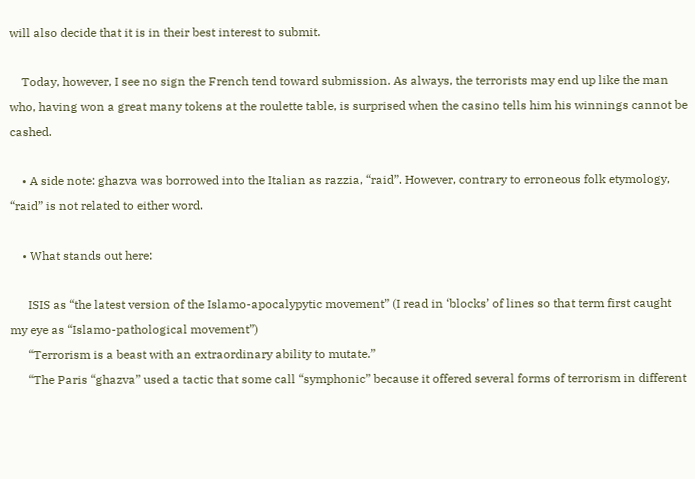will also decide that it is in their best interest to submit.

    Today, however, I see no sign the French tend toward submission. As always, the terrorists may end up like the man who, having won a great many tokens at the roulette table, is surprised when the casino tells him his winnings cannot be cashed.

    • A side note: ghazva was borrowed into the Italian as razzia, “raid”. However, contrary to erroneous folk etymology, “raid” is not related to either word.

    • What stands out here:

      ISIS as “the latest version of the Islamo-apocalypytic movement” (I read in ‘blocks’ of lines so that term first caught my eye as “Islamo-pathological movement”)
      “Terrorism is a beast with an extraordinary ability to mutate.”
      “The Paris “ghazva” used a tactic that some call “symphonic” because it offered several forms of terrorism in different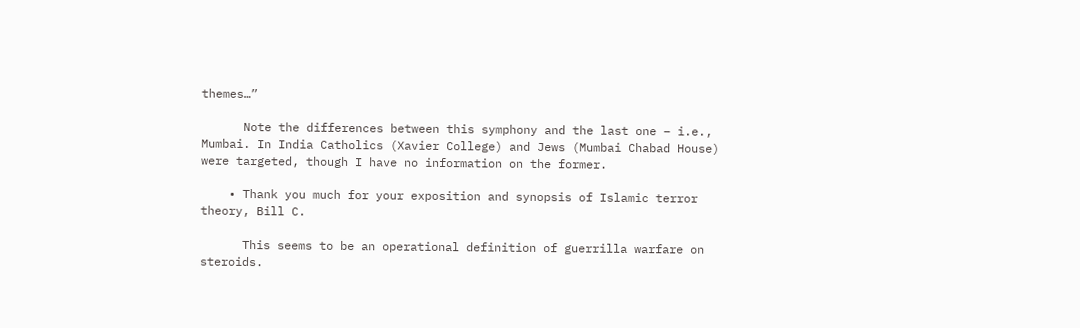themes…”

      Note the differences between this symphony and the last one – i.e., Mumbai. In India Catholics (Xavier College) and Jews (Mumbai Chabad House) were targeted, though I have no information on the former.

    • Thank you much for your exposition and synopsis of Islamic terror theory, Bill C.

      This seems to be an operational definition of guerrilla warfare on steroids.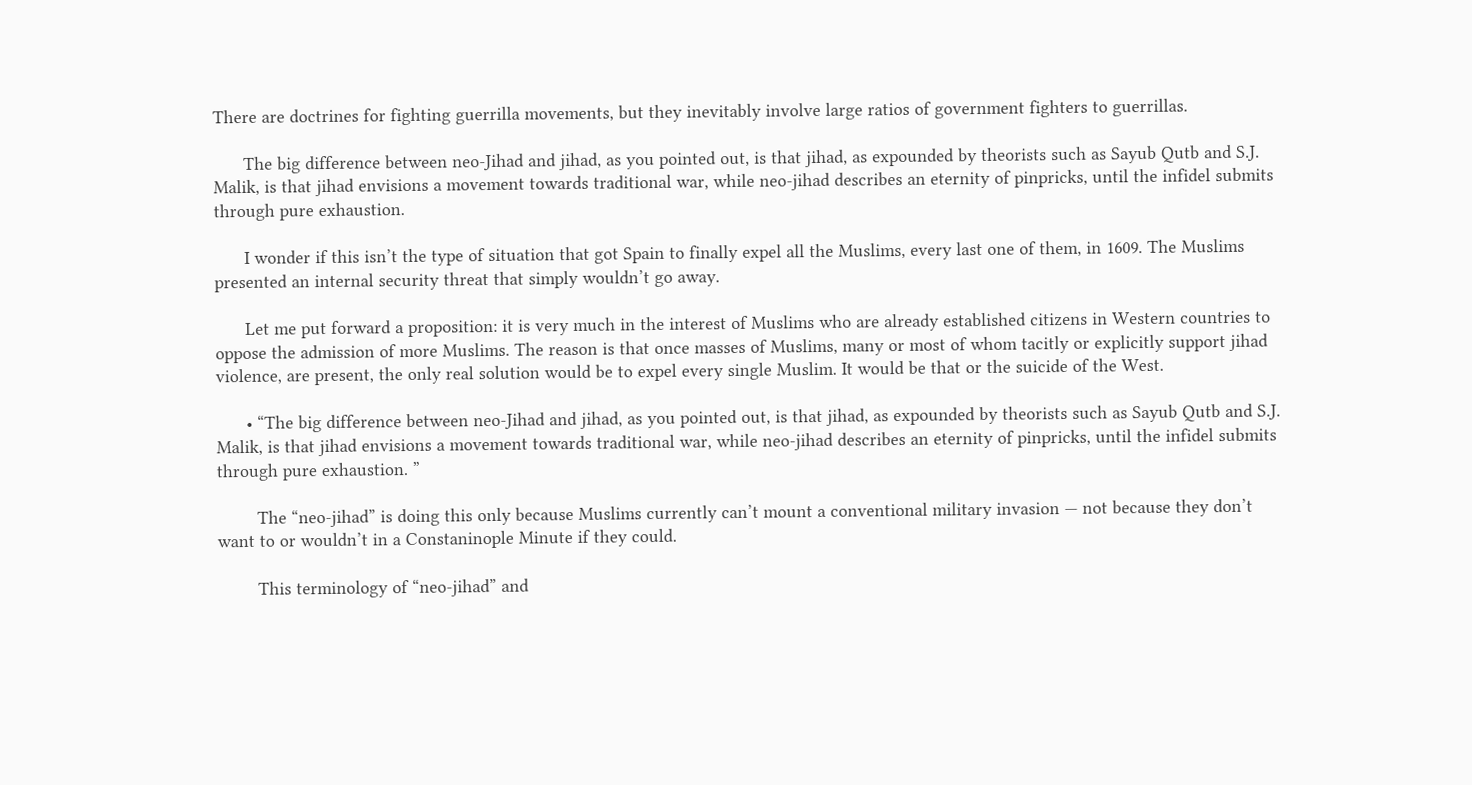There are doctrines for fighting guerrilla movements, but they inevitably involve large ratios of government fighters to guerrillas.

      The big difference between neo-Jihad and jihad, as you pointed out, is that jihad, as expounded by theorists such as Sayub Qutb and S.J. Malik, is that jihad envisions a movement towards traditional war, while neo-jihad describes an eternity of pinpricks, until the infidel submits through pure exhaustion.

      I wonder if this isn’t the type of situation that got Spain to finally expel all the Muslims, every last one of them, in 1609. The Muslims presented an internal security threat that simply wouldn’t go away.

      Let me put forward a proposition: it is very much in the interest of Muslims who are already established citizens in Western countries to oppose the admission of more Muslims. The reason is that once masses of Muslims, many or most of whom tacitly or explicitly support jihad violence, are present, the only real solution would be to expel every single Muslim. It would be that or the suicide of the West.

      • “The big difference between neo-Jihad and jihad, as you pointed out, is that jihad, as expounded by theorists such as Sayub Qutb and S.J. Malik, is that jihad envisions a movement towards traditional war, while neo-jihad describes an eternity of pinpricks, until the infidel submits through pure exhaustion. ”

        The “neo-jihad” is doing this only because Muslims currently can’t mount a conventional military invasion — not because they don’t want to or wouldn’t in a Constaninople Minute if they could.

        This terminology of “neo-jihad” and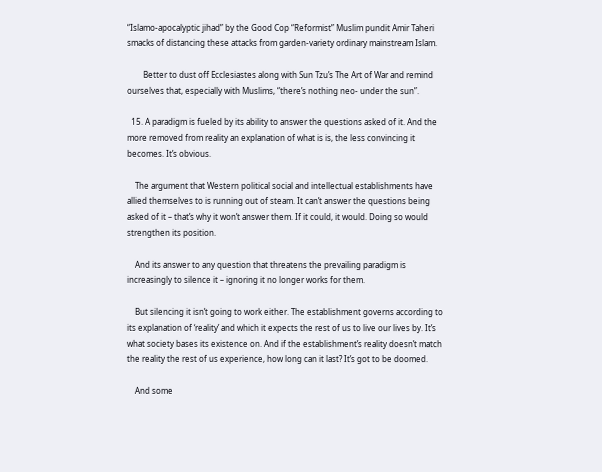“Islamo-apocalyptic jihad” by the Good Cop “Reformist” Muslim pundit Amir Taheri smacks of distancing these attacks from garden-variety ordinary mainstream Islam.

        Better to dust off Ecclesiastes along with Sun Tzu’s The Art of War and remind ourselves that, especially with Muslims, “there’s nothing neo- under the sun”.

  15. A paradigm is fueled by its ability to answer the questions asked of it. And the more removed from reality an explanation of what is is, the less convincing it becomes. It’s obvious.

    The argument that Western political social and intellectual establishments have allied themselves to is running out of steam. It can’t answer the questions being asked of it – that’s why it won’t answer them. If it could, it would. Doing so would strengthen its position.

    And its answer to any question that threatens the prevailing paradigm is increasingly to silence it – ignoring it no longer works for them.

    But silencing it isn’t going to work either. The establishment governs according to its explanation of ‘reality’ and which it expects the rest of us to live our lives by. It’s what society bases its existence on. And if the establishment’s reality doesn’t match the reality the rest of us experience, how long can it last? It’s got to be doomed.

    And some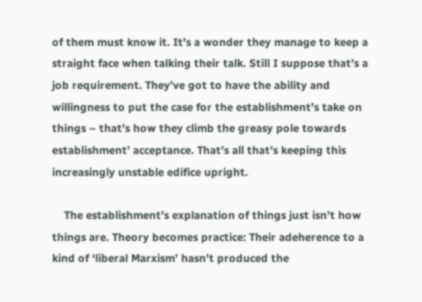of them must know it. It’s a wonder they manage to keep a straight face when talking their talk. Still I suppose that’s a job requirement. They’ve got to have the ability and willingness to put the case for the establishment’s take on things – that’s how they climb the greasy pole towards establishment’ acceptance. That’s all that’s keeping this increasingly unstable edifice upright.

    The establishment’s explanation of things just isn’t how things are. Theory becomes practice: Their adeherence to a kind of ‘liberal Marxism’ hasn’t produced the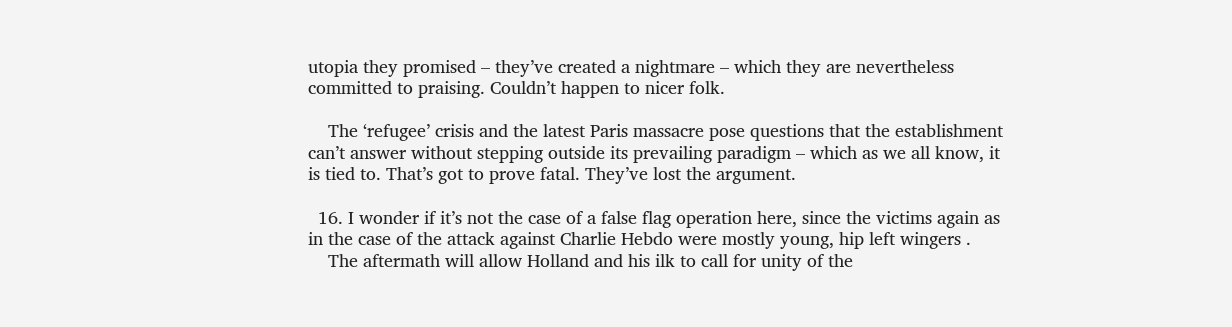utopia they promised – they’ve created a nightmare – which they are nevertheless committed to praising. Couldn’t happen to nicer folk.

    The ‘refugee’ crisis and the latest Paris massacre pose questions that the establishment can’t answer without stepping outside its prevailing paradigm – which as we all know, it is tied to. That’s got to prove fatal. They’ve lost the argument.

  16. I wonder if it’s not the case of a false flag operation here, since the victims again as in the case of the attack against Charlie Hebdo were mostly young, hip left wingers .
    The aftermath will allow Holland and his ilk to call for unity of the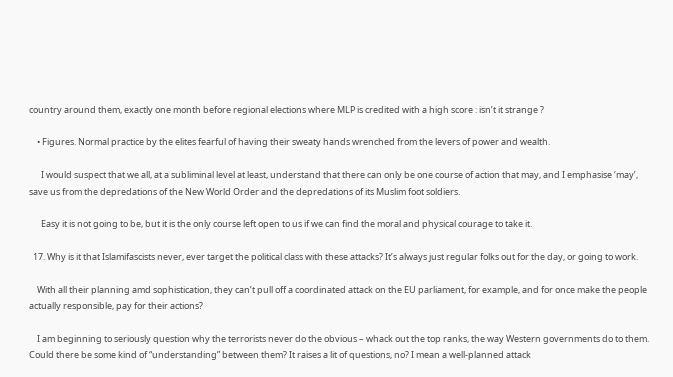country around them, exactly one month before regional elections where MLP is credited with a high score : isn’t it strange ?

    • Figures. Normal practice by the elites fearful of having their sweaty hands wrenched from the levers of power and wealth.

      I would suspect that we all, at a subliminal level at least, understand that there can only be one course of action that may, and I emphasise ‘may’, save us from the depredations of the New World Order and the depredations of its Muslim foot soldiers.

      Easy it is not going to be, but it is the only course left open to us if we can find the moral and physical courage to take it.

  17. Why is it that Islamifascists never, ever target the political class with these attacks? It’s always just regular folks out for the day, or going to work.

    With all their planning amd sophistication, they can’t pull off a coordinated attack on the EU parliament, for example, and for once make the people actually responsible, pay for their actions?

    I am beginning to seriously question why the terrorists never do the obvious – whack out the top ranks, the way Western governments do to them. Could there be some kind of “understanding” between them? It raises a lit of questions, no? I mean a well-planned attack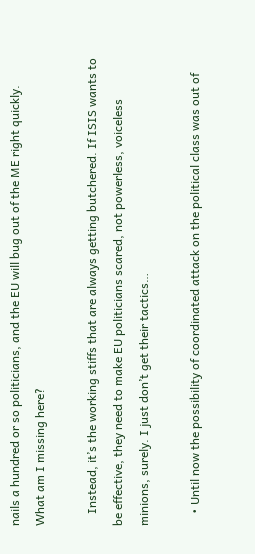nails a hundred or so politicians, and the EU will bug out of the ME right quickly. What am I missing here?

    Instead, it’s the working stiffs that are always getting butchered. If ISIS wants to be effective, they need to make EU politicians scared, not powerless, voiceless minions, surely. I just don’t get their tactics…

    • Until now the possibility of coordinated attack on the political class was out of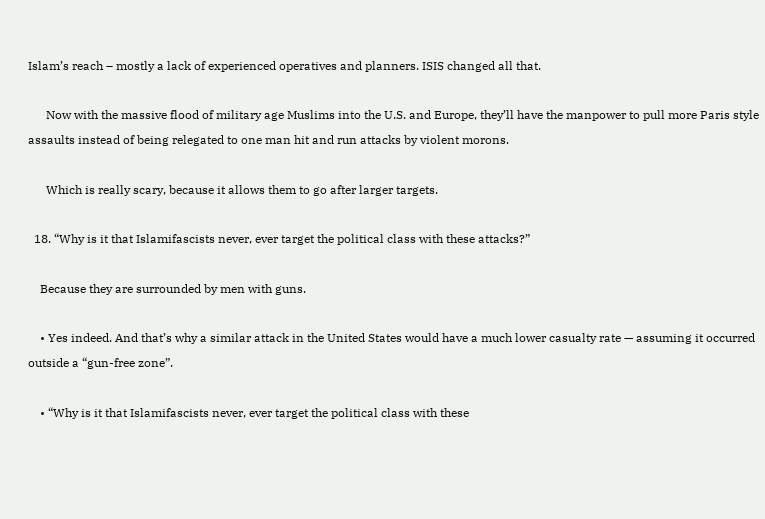Islam’s reach – mostly a lack of experienced operatives and planners. ISIS changed all that.

      Now with the massive flood of military age Muslims into the U.S. and Europe, they’ll have the manpower to pull more Paris style assaults instead of being relegated to one man hit and run attacks by violent morons.

      Which is really scary, because it allows them to go after larger targets.

  18. “Why is it that Islamifascists never, ever target the political class with these attacks?”

    Because they are surrounded by men with guns.

    • Yes indeed. And that’s why a similar attack in the United States would have a much lower casualty rate — assuming it occurred outside a “gun-free zone”.

    • “Why is it that Islamifascists never, ever target the political class with these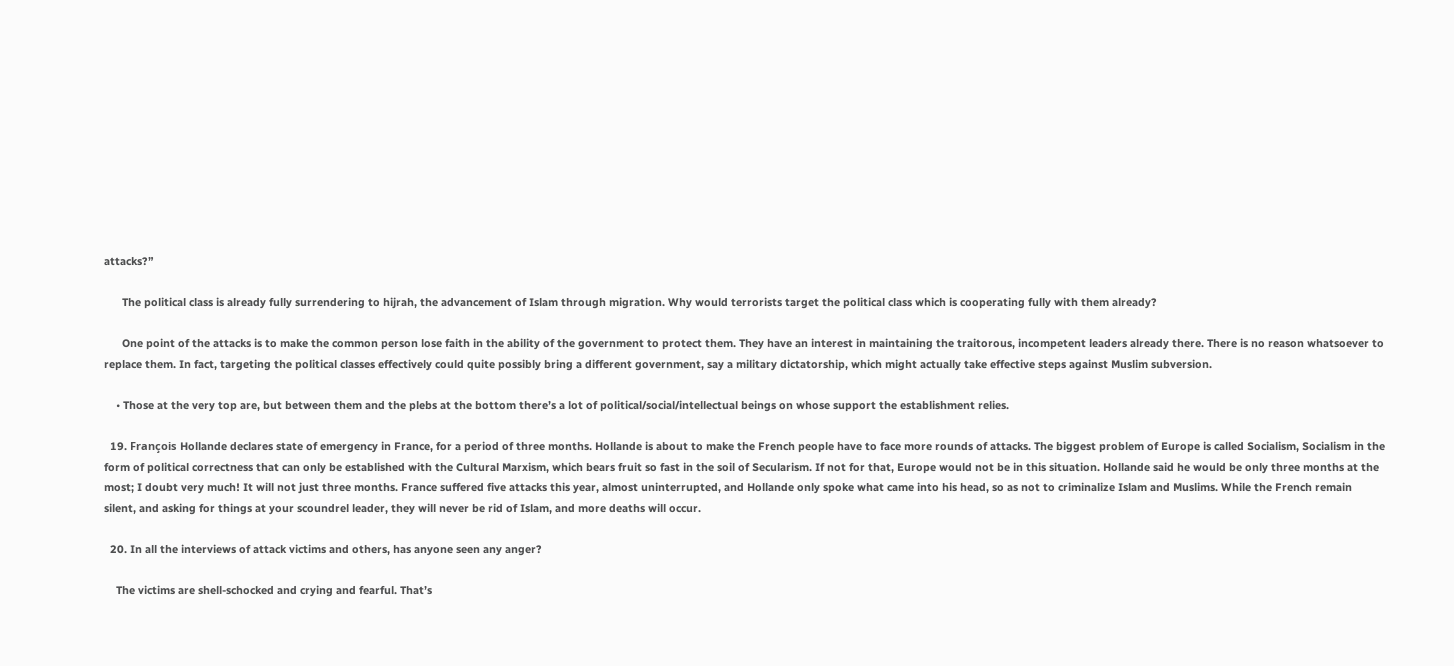attacks?”

      The political class is already fully surrendering to hijrah, the advancement of Islam through migration. Why would terrorists target the political class which is cooperating fully with them already?

      One point of the attacks is to make the common person lose faith in the ability of the government to protect them. They have an interest in maintaining the traitorous, incompetent leaders already there. There is no reason whatsoever to replace them. In fact, targeting the political classes effectively could quite possibly bring a different government, say a military dictatorship, which might actually take effective steps against Muslim subversion.

    • Those at the very top are, but between them and the plebs at the bottom there’s a lot of political/social/intellectual beings on whose support the establishment relies.

  19. François Hollande declares state of emergency in France, for a period of three months. Hollande is about to make the French people have to face more rounds of attacks. The biggest problem of Europe is called Socialism, Socialism in the form of political correctness that can only be established with the Cultural Marxism, which bears fruit so fast in the soil of Secularism. If not for that, Europe would not be in this situation. Hollande said he would be only three months at the most; I doubt very much! It will not just three months. France suffered five attacks this year, almost uninterrupted, and Hollande only spoke what came into his head, so as not to criminalize Islam and Muslims. While the French remain silent, and asking for things at your scoundrel leader, they will never be rid of Islam, and more deaths will occur.

  20. In all the interviews of attack victims and others, has anyone seen any anger?

    The victims are shell-schocked and crying and fearful. That’s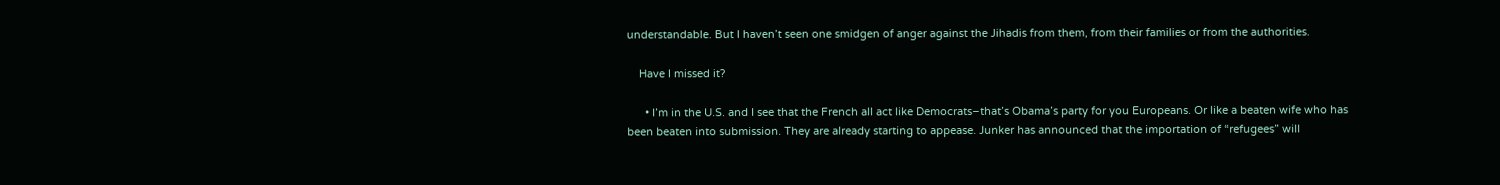understandable. But I haven’t seen one smidgen of anger against the Jihadis from them, from their families or from the authorities.

    Have I missed it?

      • I’m in the U.S. and I see that the French all act like Democrats–that’s Obama’s party for you Europeans. Or like a beaten wife who has been beaten into submission. They are already starting to appease. Junker has announced that the importation of “refugees” will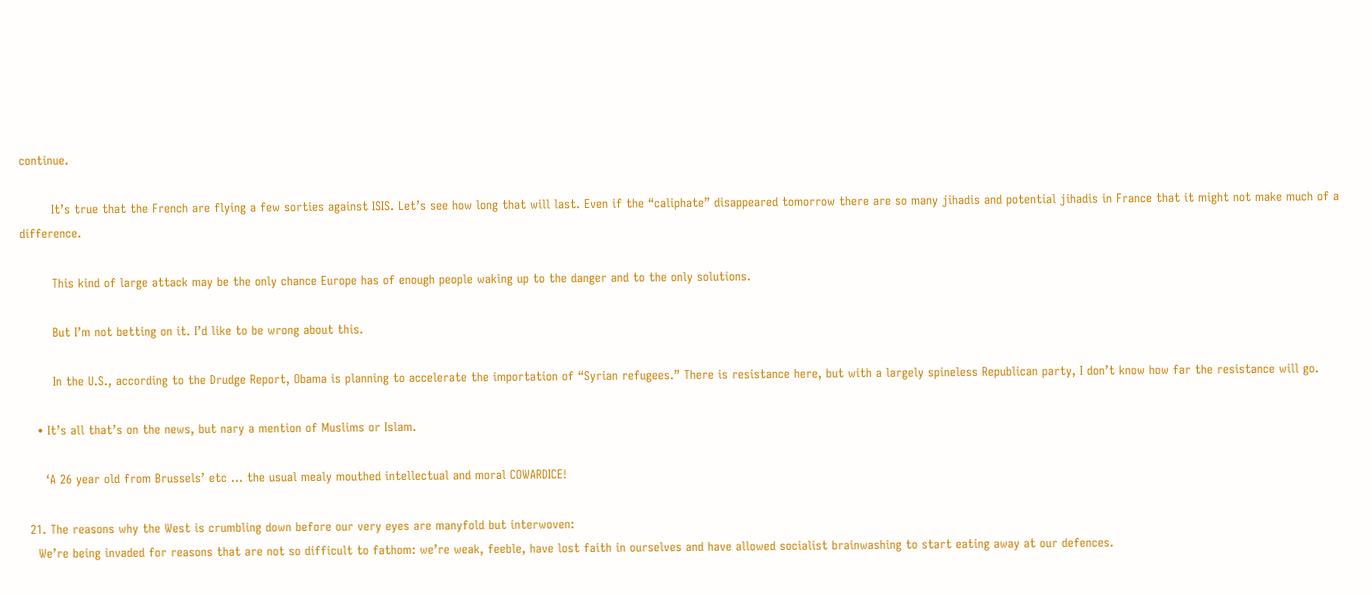continue.

        It’s true that the French are flying a few sorties against ISIS. Let’s see how long that will last. Even if the “caliphate” disappeared tomorrow there are so many jihadis and potential jihadis in France that it might not make much of a difference.

        This kind of large attack may be the only chance Europe has of enough people waking up to the danger and to the only solutions.

        But I’m not betting on it. I’d like to be wrong about this.

        In the U.S., according to the Drudge Report, Obama is planning to accelerate the importation of “Syrian refugees.” There is resistance here, but with a largely spineless Republican party, I don’t know how far the resistance will go.

    • It’s all that’s on the news, but nary a mention of Muslims or Islam.

      ‘A 26 year old from Brussels’ etc … the usual mealy mouthed intellectual and moral COWARDICE!

  21. The reasons why the West is crumbling down before our very eyes are manyfold but interwoven:
    We’re being invaded for reasons that are not so difficult to fathom: we’re weak, feeble, have lost faith in ourselves and have allowed socialist brainwashing to start eating away at our defences.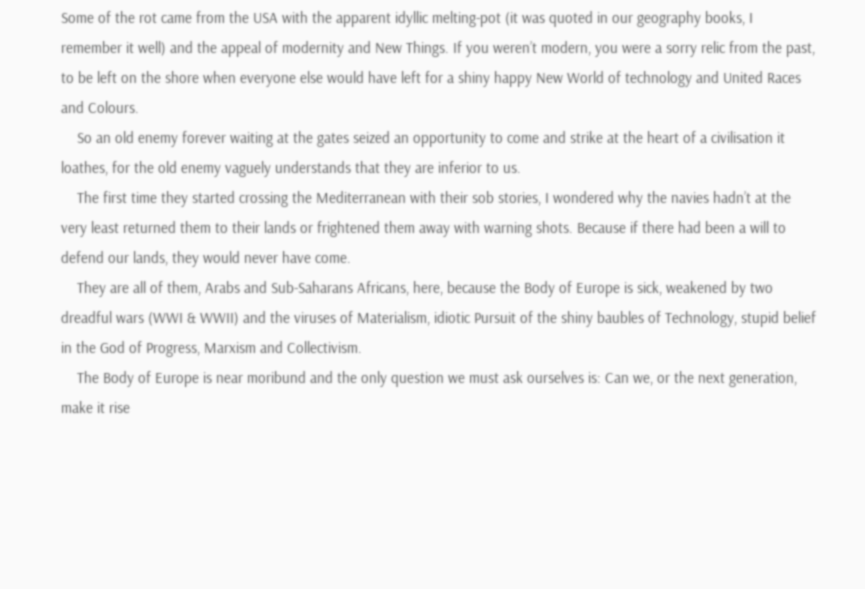Some of the rot came from the USA with the apparent idyllic melting-pot (it was quoted in our geography books, I remember it well) and the appeal of modernity and New Things. If you weren’t modern, you were a sorry relic from the past, to be left on the shore when everyone else would have left for a shiny happy New World of technology and United Races and Colours.
    So an old enemy forever waiting at the gates seized an opportunity to come and strike at the heart of a civilisation it loathes, for the old enemy vaguely understands that they are inferior to us.
    The first time they started crossing the Mediterranean with their sob stories, I wondered why the navies hadn’t at the very least returned them to their lands or frightened them away with warning shots. Because if there had been a will to defend our lands, they would never have come.
    They are all of them, Arabs and Sub-Saharans Africans, here, because the Body of Europe is sick, weakened by two dreadful wars (WWI & WWII) and the viruses of Materialism, idiotic Pursuit of the shiny baubles of Technology, stupid belief in the God of Progress, Marxism and Collectivism.
    The Body of Europe is near moribund and the only question we must ask ourselves is: Can we, or the next generation, make it rise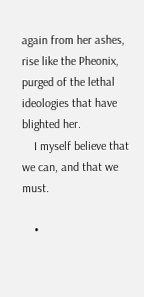again from her ashes, rise like the Pheonix, purged of the lethal ideologies that have blighted her.
    I myself believe that we can, and that we must.

    •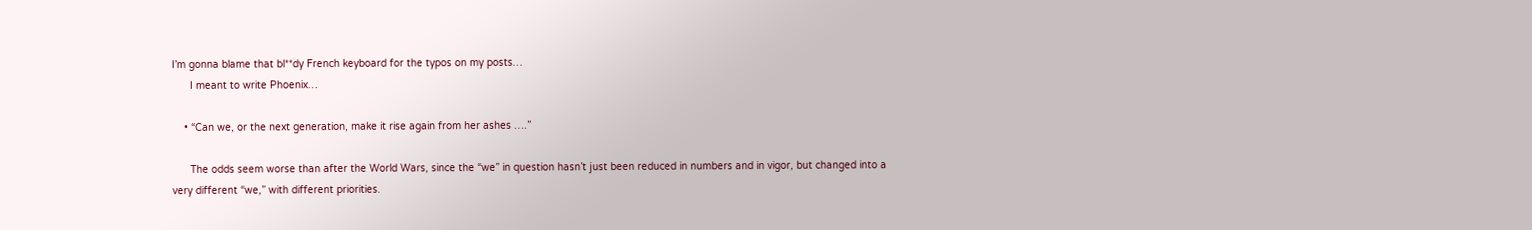I’m gonna blame that bl**dy French keyboard for the typos on my posts…
      I meant to write Phoenix…

    • “Can we, or the next generation, make it rise again from her ashes ….”

      The odds seem worse than after the World Wars, since the “we” in question hasn’t just been reduced in numbers and in vigor, but changed into a very different “we,” with different priorities.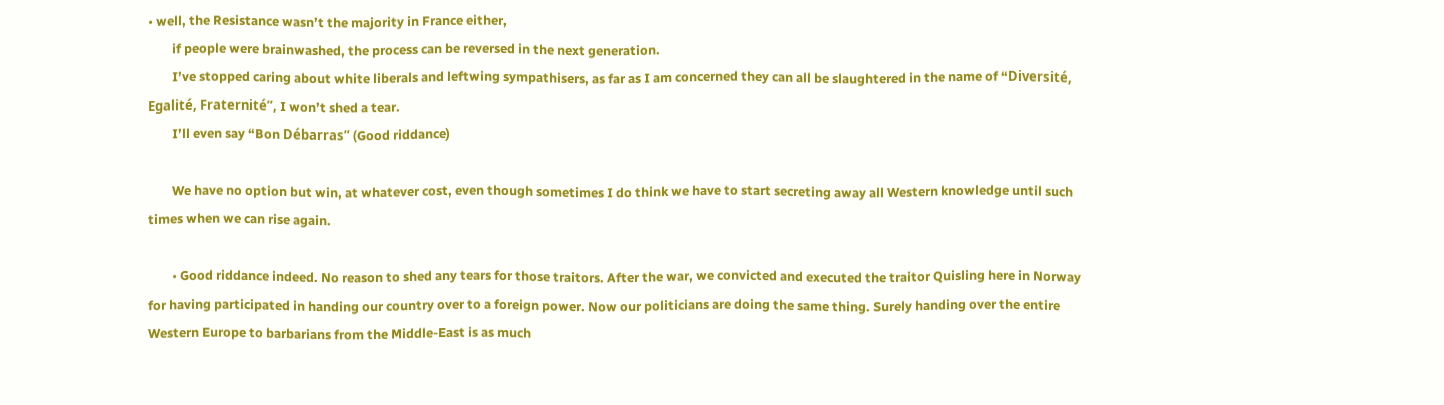• well, the Resistance wasn’t the majority in France either,
        if people were brainwashed, the process can be reversed in the next generation.
        I’ve stopped caring about white liberals and leftwing sympathisers, as far as I am concerned they can all be slaughtered in the name of “Diversité, Egalité, Fraternité”, I won’t shed a tear.
        I’ll even say “Bon Débarras” (Good riddance)

        We have no option but win, at whatever cost, even though sometimes I do think we have to start secreting away all Western knowledge until such times when we can rise again.

        • Good riddance indeed. No reason to shed any tears for those traitors. After the war, we convicted and executed the traitor Quisling here in Norway for having participated in handing our country over to a foreign power. Now our politicians are doing the same thing. Surely handing over the entire Western Europe to barbarians from the Middle-East is as much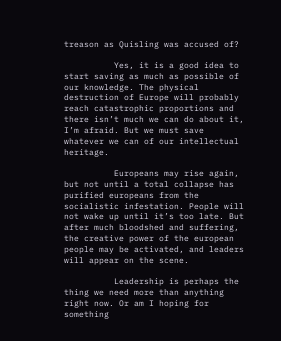treason as Quisling was accused of?

          Yes, it is a good idea to start saving as much as possible of our knowledge. The physical destruction of Europe will probably reach catastrophic proportions and there isn’t much we can do about it, I’m afraid. But we must save whatever we can of our intellectual heritage.

          Europeans may rise again, but not until a total collapse has purified europeans from the socialistic infestation. People will not wake up until it’s too late. But after much bloodshed and suffering, the creative power of the european people may be activated, and leaders will appear on the scene.

          Leadership is perhaps the thing we need more than anything right now. Or am I hoping for something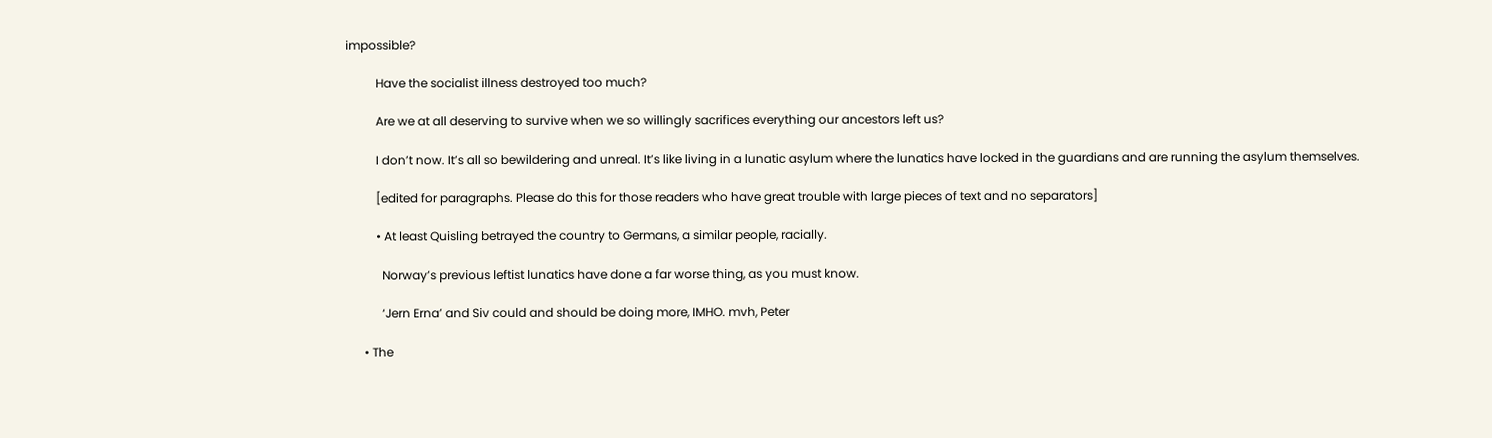impossible?

          Have the socialist illness destroyed too much?

          Are we at all deserving to survive when we so willingly sacrifices everything our ancestors left us?

          I don’t now. It’s all so bewildering and unreal. It’s like living in a lunatic asylum where the lunatics have locked in the guardians and are running the asylum themselves.

          [edited for paragraphs. Please do this for those readers who have great trouble with large pieces of text and no separators]

          • At least Quisling betrayed the country to Germans, a similar people, racially.

            Norway’s previous leftist lunatics have done a far worse thing, as you must know.

            ‘Jern Erna’ and Siv could and should be doing more, IMHO. mvh, Peter

      • The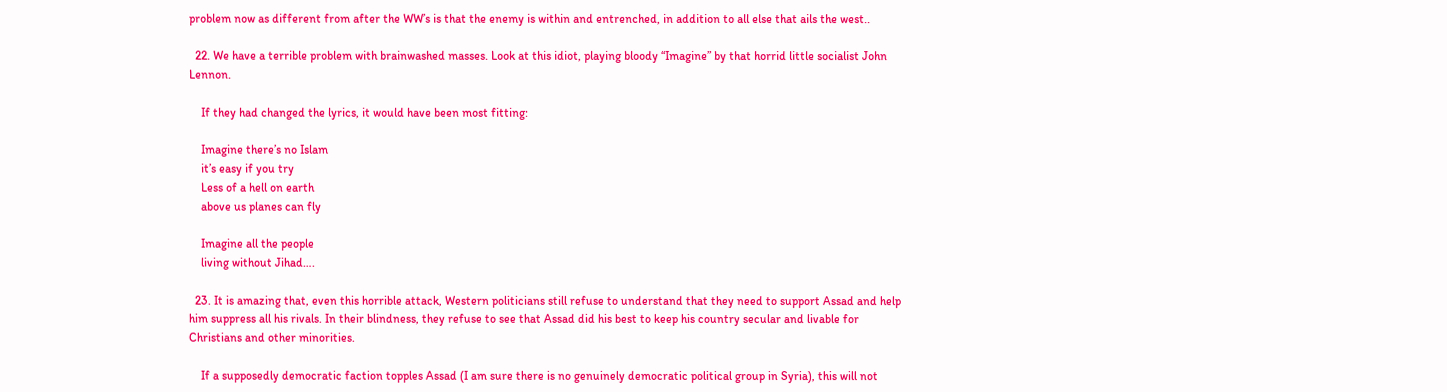problem now as different from after the WW’s is that the enemy is within and entrenched, in addition to all else that ails the west..

  22. We have a terrible problem with brainwashed masses. Look at this idiot, playing bloody “Imagine” by that horrid little socialist John Lennon.

    If they had changed the lyrics, it would have been most fitting:

    Imagine there’s no Islam
    it’s easy if you try
    Less of a hell on earth
    above us planes can fly

    Imagine all the people
    living without Jihad….

  23. It is amazing that, even this horrible attack, Western politicians still refuse to understand that they need to support Assad and help him suppress all his rivals. In their blindness, they refuse to see that Assad did his best to keep his country secular and livable for Christians and other minorities.

    If a supposedly democratic faction topples Assad (I am sure there is no genuinely democratic political group in Syria), this will not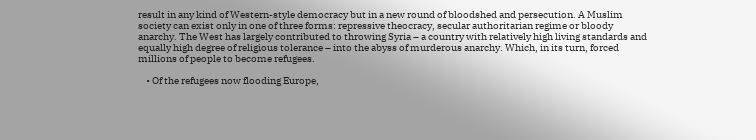result in any kind of Western-style democracy but in a new round of bloodshed and persecution. A Muslim society can exist only in one of three forms: repressive theocracy, secular authoritarian regime or bloody anarchy. The West has largely contributed to throwing Syria – a country with relatively high living standards and equally high degree of religious tolerance – into the abyss of murderous anarchy. Which, in its turn, forced millions of people to become refugees.

    • Of the refugees now flooding Europe,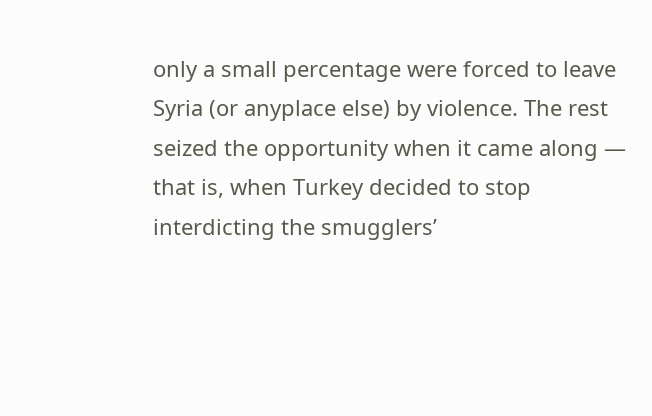only a small percentage were forced to leave Syria (or anyplace else) by violence. The rest seized the opportunity when it came along — that is, when Turkey decided to stop interdicting the smugglers’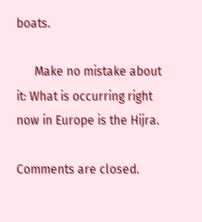boats.

      Make no mistake about it: What is occurring right now in Europe is the Hijra.

Comments are closed.